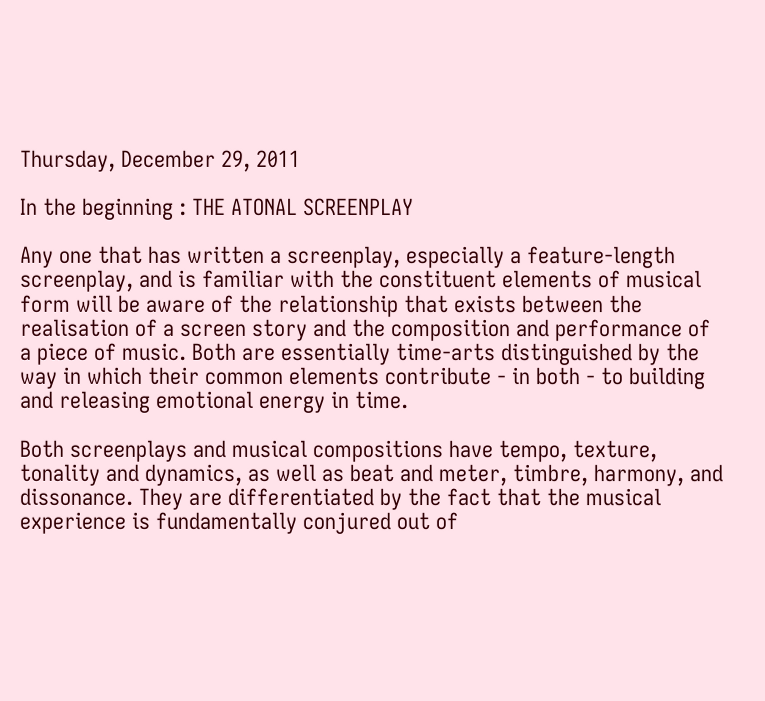Thursday, December 29, 2011

In the beginning : THE ATONAL SCREENPLAY

Any one that has written a screenplay, especially a feature-length screenplay, and is familiar with the constituent elements of musical form will be aware of the relationship that exists between the realisation of a screen story and the composition and performance of a piece of music. Both are essentially time-arts distinguished by the way in which their common elements contribute - in both - to building and releasing emotional energy in time.

Both screenplays and musical compositions have tempo, texture, tonality and dynamics, as well as beat and meter, timbre, harmony, and dissonance. They are differentiated by the fact that the musical experience is fundamentally conjured out of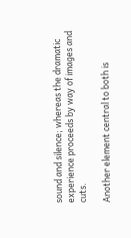sound and silence; whereas the dramatic experience proceeds by way of images and cuts.

Another element central to both is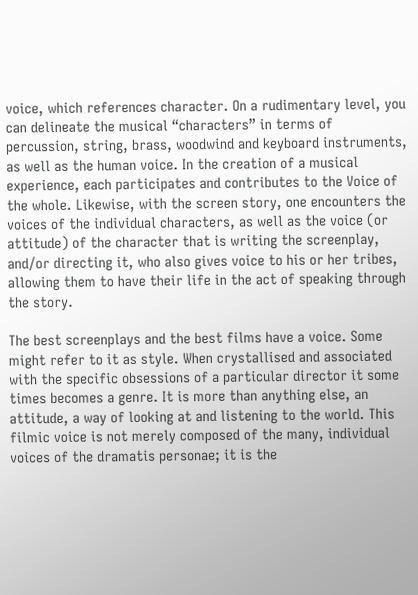voice, which references character. On a rudimentary level, you can delineate the musical “characters” in terms of percussion, string, brass, woodwind and keyboard instruments, as well as the human voice. In the creation of a musical experience, each participates and contributes to the Voice of the whole. Likewise, with the screen story, one encounters the voices of the individual characters, as well as the voice (or attitude) of the character that is writing the screenplay, and/or directing it, who also gives voice to his or her tribes, allowing them to have their life in the act of speaking through the story.

The best screenplays and the best films have a voice. Some might refer to it as style. When crystallised and associated with the specific obsessions of a particular director it some times becomes a genre. It is more than anything else, an attitude, a way of looking at and listening to the world. This filmic voice is not merely composed of the many, individual voices of the dramatis personae; it is the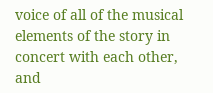voice of all of the musical elements of the story in concert with each other, and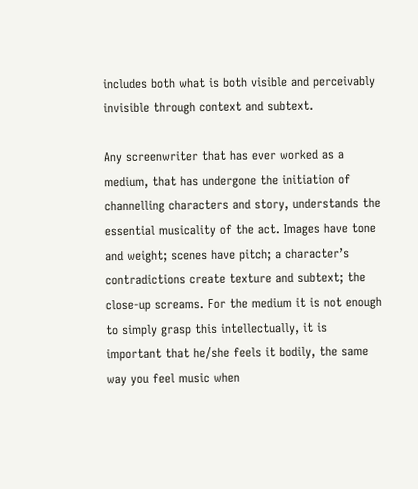includes both what is both visible and perceivably invisible through context and subtext.

Any screenwriter that has ever worked as a medium, that has undergone the initiation of channelling characters and story, understands the essential musicality of the act. Images have tone and weight; scenes have pitch; a character’s contradictions create texture and subtext; the close-up screams. For the medium it is not enough to simply grasp this intellectually, it is important that he/she feels it bodily, the same way you feel music when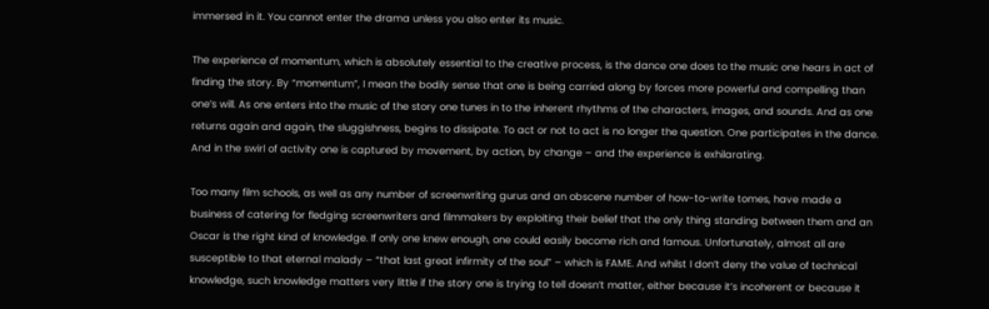immersed in it. You cannot enter the drama unless you also enter its music.

The experience of momentum, which is absolutely essential to the creative process, is the dance one does to the music one hears in act of finding the story. By “momentum”, I mean the bodily sense that one is being carried along by forces more powerful and compelling than one’s will. As one enters into the music of the story one tunes in to the inherent rhythms of the characters, images, and sounds. And as one returns again and again, the sluggishness, begins to dissipate. To act or not to act is no longer the question. One participates in the dance. And in the swirl of activity one is captured by movement, by action, by change – and the experience is exhilarating.

Too many film schools, as well as any number of screenwriting gurus and an obscene number of how-to-write tomes, have made a business of catering for fledging screenwriters and filmmakers by exploiting their belief that the only thing standing between them and an Oscar is the right kind of knowledge. If only one knew enough, one could easily become rich and famous. Unfortunately, almost all are susceptible to that eternal malady – “that last great infirmity of the soul” – which is FAME. And whilst I don’t deny the value of technical knowledge, such knowledge matters very little if the story one is trying to tell doesn’t matter, either because it’s incoherent or because it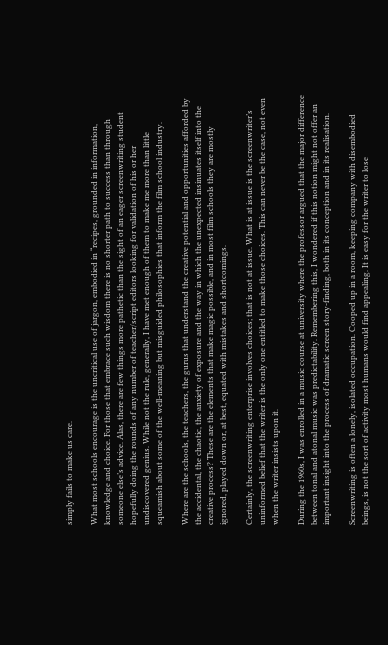simply fails to make us care.

What most schools encourage is the uncritical use of jargon, embodied in “recipes, grounded in information, knowledge and choice. For those that embrace such wisdom there is no shorter path to success than through someone else’s advice. Alas, there are few things more pathetic than the sight of an eager screenwriting student hopefully doing the rounds of any number of teacher/script editors looking for validation of his or her undiscovered genius. While not the rule, generally, I have met enough of them to make me more than little squeamish about some of the well-meaning but misguided philosophies that inform the film school industry.

Where are the schools, the teachers, the gurus that understand the creative potential and opportunities afforded by the accidental, the chaotic, the anxiety of exposure and the way in which the unexpected insinuates itself into the creative process? These are the elements that make magic possible, and in most film schools they are mostly ignored, played down or, at best, equated with mistakes and shortcomings.

Certainly, the screenwriting enterprise involves choices; that is not at issue. What is at issue is the screenwriter’s uninformed belief that the writer is the only one entitled to make those choices. This can never be the case, not even when the writer insists upon it.

During the 1960s, I was enrolled in a music course at university where the professor argued that the major difference between tonal and atonal music was predictability. Remembering this, I wondered if this notion might not offer an important insight into the process of dramatic screen story-finding, both in its conception and in its realisation.

Screenwriting is often a lonely, isolated occupation. Cooped up in a room, keeping company with disembodied beings, is not the sort of activity most humans would find appealing. It is easy for the writer to lose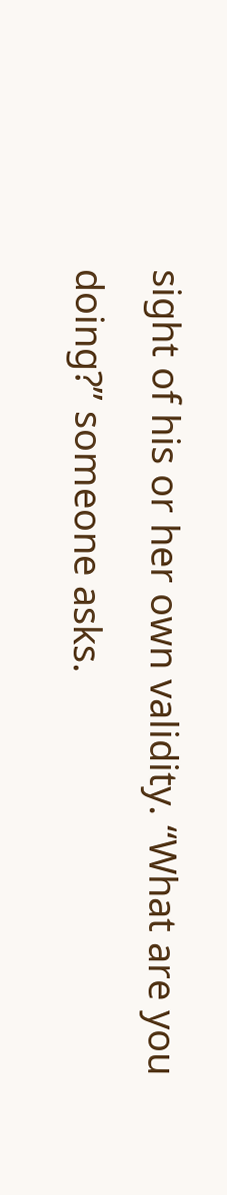sight of his or her own validity. “What are you doing?” someone asks.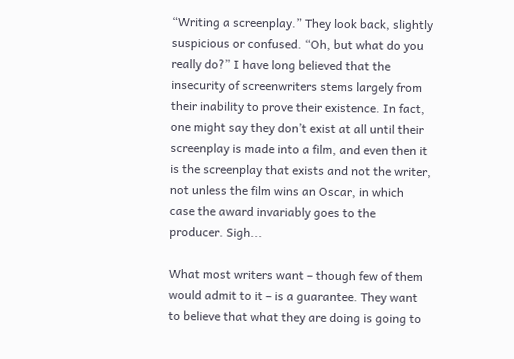“Writing a screenplay.” They look back, slightly suspicious or confused. “Oh, but what do you really do?” I have long believed that the insecurity of screenwriters stems largely from their inability to prove their existence. In fact, one might say they don’t exist at all until their screenplay is made into a film, and even then it is the screenplay that exists and not the writer, not unless the film wins an Oscar, in which case the award invariably goes to the producer. Sigh...

What most writers want – though few of them would admit to it – is a guarantee. They want to believe that what they are doing is going to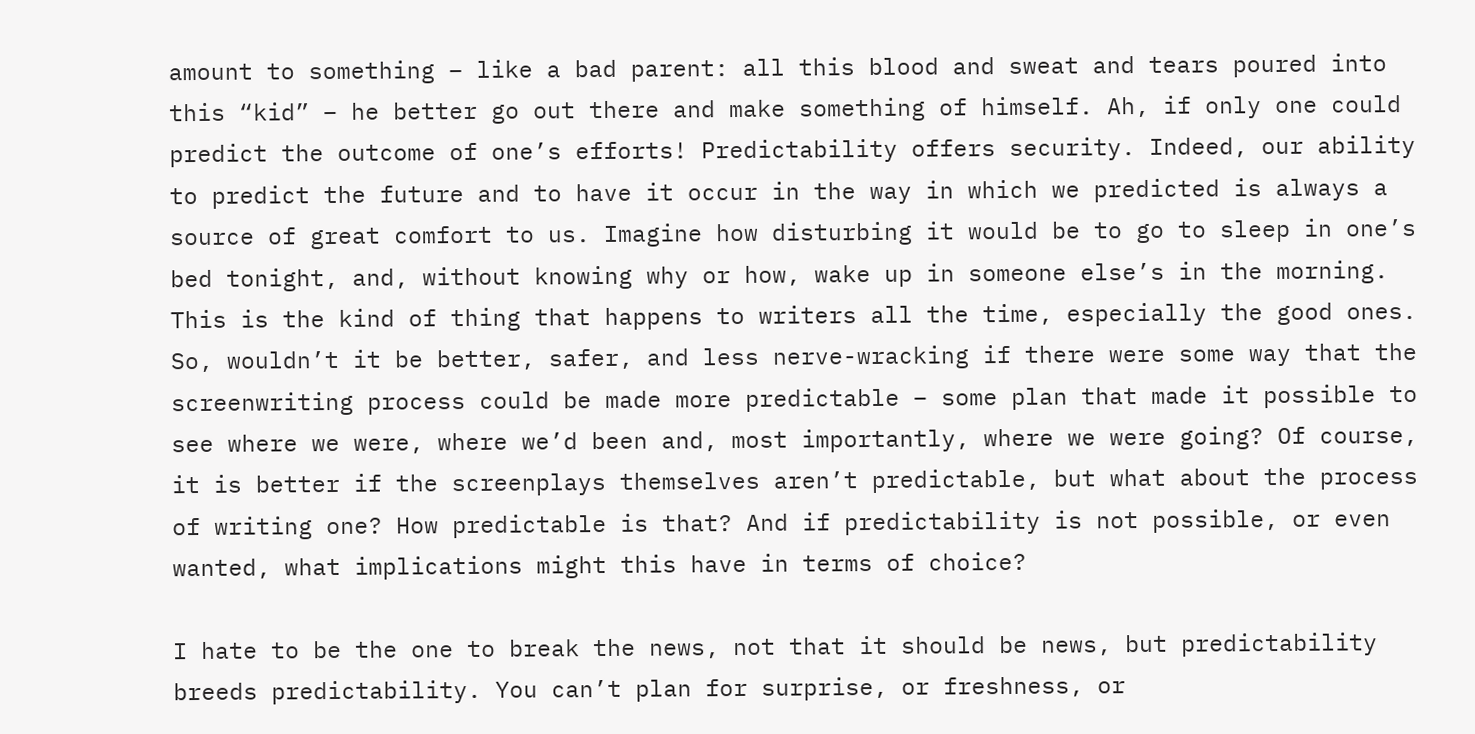amount to something – like a bad parent: all this blood and sweat and tears poured into this “kid” – he better go out there and make something of himself. Ah, if only one could predict the outcome of one’s efforts! Predictability offers security. Indeed, our ability to predict the future and to have it occur in the way in which we predicted is always a source of great comfort to us. Imagine how disturbing it would be to go to sleep in one’s bed tonight, and, without knowing why or how, wake up in someone else’s in the morning. This is the kind of thing that happens to writers all the time, especially the good ones. So, wouldn’t it be better, safer, and less nerve-wracking if there were some way that the screenwriting process could be made more predictable – some plan that made it possible to see where we were, where we’d been and, most importantly, where we were going? Of course, it is better if the screenplays themselves aren’t predictable, but what about the process of writing one? How predictable is that? And if predictability is not possible, or even wanted, what implications might this have in terms of choice?

I hate to be the one to break the news, not that it should be news, but predictability breeds predictability. You can’t plan for surprise, or freshness, or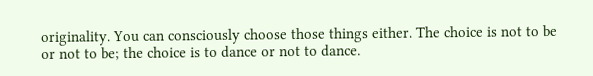originality. You can consciously choose those things either. The choice is not to be or not to be; the choice is to dance or not to dance.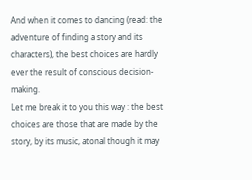And when it comes to dancing (read: the adventure of finding a story and its characters), the best choices are hardly ever the result of conscious decision-making.
Let me break it to you this way : the best choices are those that are made by the story, by its music, atonal though it may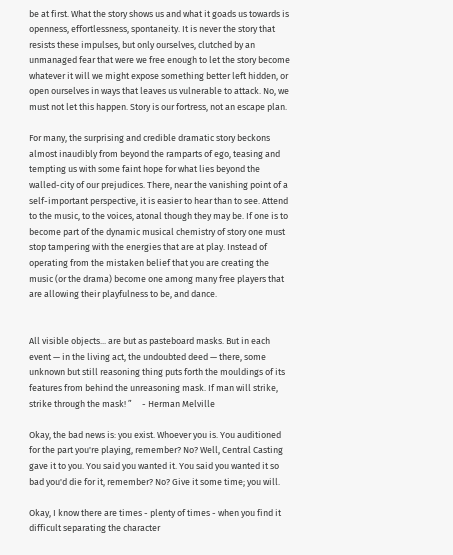be at first. What the story shows us and what it goads us towards is openness, effortlessness, spontaneity. It is never the story that resists these impulses, but only ourselves, clutched by an unmanaged fear that were we free enough to let the story become whatever it will we might expose something better left hidden, or open ourselves in ways that leaves us vulnerable to attack. No, we must not let this happen. Story is our fortress, not an escape plan.

For many, the surprising and credible dramatic story beckons almost inaudibly from beyond the ramparts of ego, teasing and tempting us with some faint hope for what lies beyond the walled-city of our prejudices. There, near the vanishing point of a self-important perspective, it is easier to hear than to see. Attend to the music, to the voices, atonal though they may be. If one is to become part of the dynamic musical chemistry of story one must stop tampering with the energies that are at play. Instead of operating from the mistaken belief that you are creating the music (or the drama) become one among many free players that are allowing their playfulness to be, and dance.


All visible objects... are but as pasteboard masks. But in each event — in the living act, the undoubted deed — there, some unknown but still reasoning thing puts forth the mouldings of its features from behind the unreasoning mask. If man will strike, strike through the mask! ”     - Herman Melville

Okay, the bad news is: you exist. Whoever you is. You auditioned for the part you're playing, remember? No? Well, Central Casting gave it to you. You said you wanted it. You said you wanted it so bad you'd die for it, remember? No? Give it some time; you will.

Okay, I know there are times - plenty of times - when you find it difficult separating the character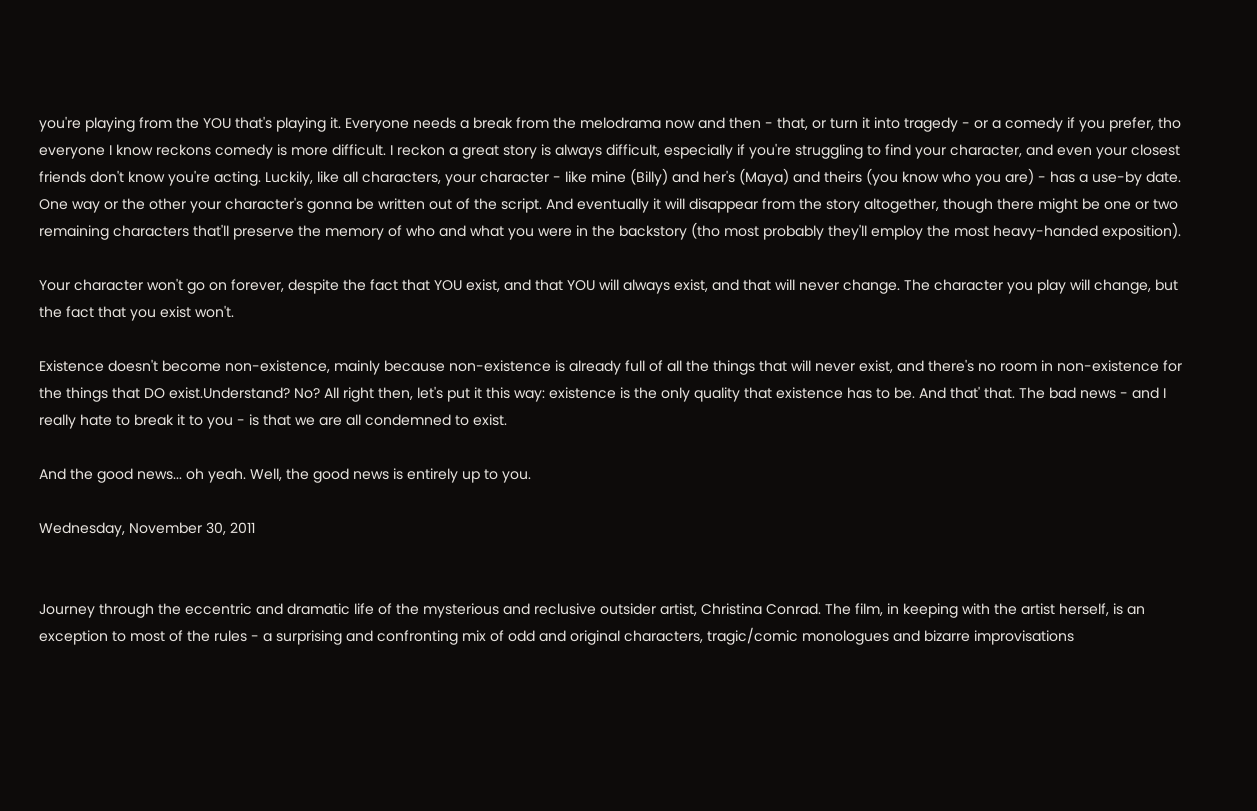you're playing from the YOU that's playing it. Everyone needs a break from the melodrama now and then - that, or turn it into tragedy - or a comedy if you prefer, tho everyone I know reckons comedy is more difficult. I reckon a great story is always difficult, especially if you're struggling to find your character, and even your closest friends don't know you're acting. Luckily, like all characters, your character - like mine (Billy) and her's (Maya) and theirs (you know who you are) - has a use-by date. One way or the other your character's gonna be written out of the script. And eventually it will disappear from the story altogether, though there might be one or two remaining characters that'll preserve the memory of who and what you were in the backstory (tho most probably they'll employ the most heavy-handed exposition).

Your character won't go on forever, despite the fact that YOU exist, and that YOU will always exist, and that will never change. The character you play will change, but the fact that you exist won't.

Existence doesn't become non-existence, mainly because non-existence is already full of all the things that will never exist, and there's no room in non-existence for the things that DO exist.Understand? No? All right then, let's put it this way: existence is the only quality that existence has to be. And that' that. The bad news - and I really hate to break it to you - is that we are all condemned to exist.

And the good news... oh yeah. Well, the good news is entirely up to you.

Wednesday, November 30, 2011


Journey through the eccentric and dramatic life of the mysterious and reclusive outsider artist, Christina Conrad. The film, in keeping with the artist herself, is an exception to most of the rules - a surprising and confronting mix of odd and original characters, tragic/comic monologues and bizarre improvisations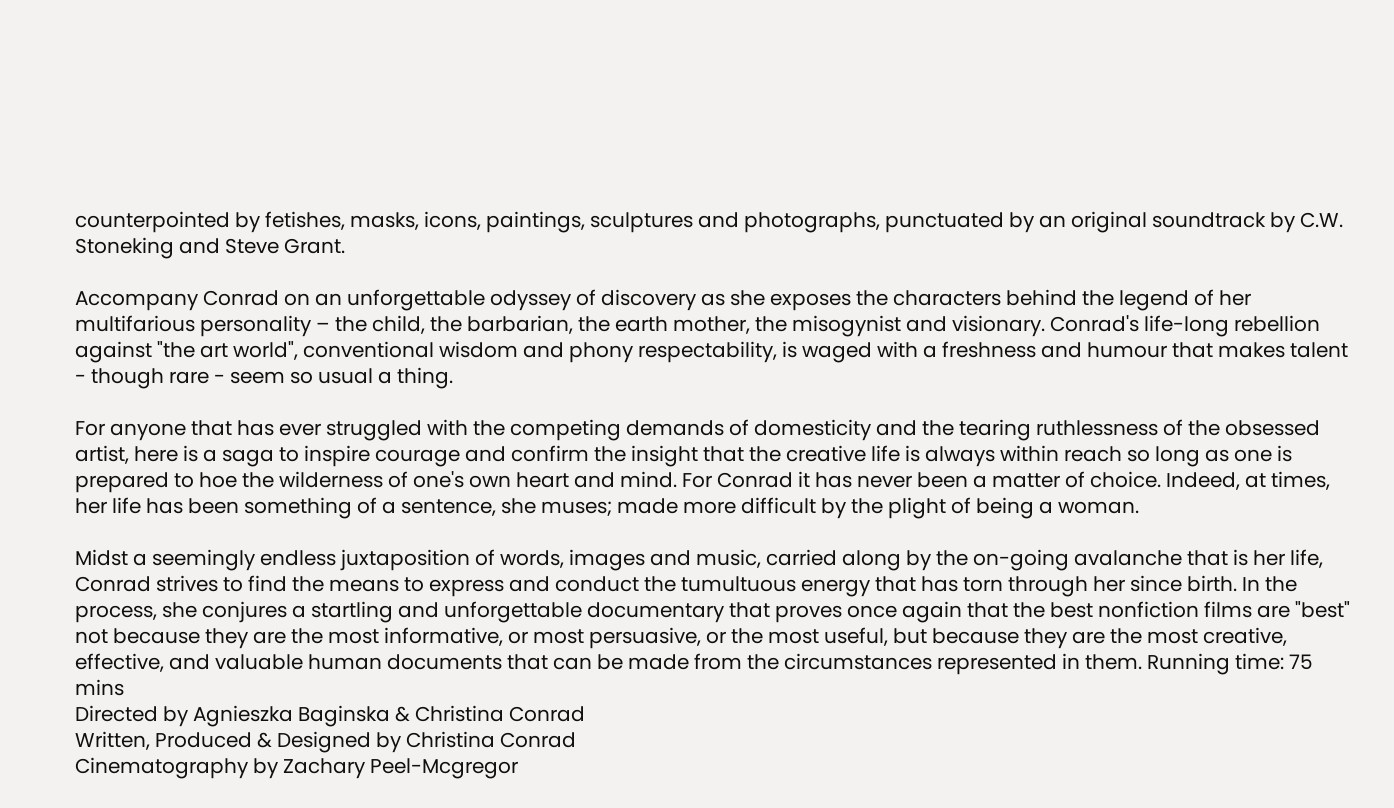counterpointed by fetishes, masks, icons, paintings, sculptures and photographs, punctuated by an original soundtrack by C.W. Stoneking and Steve Grant.

Accompany Conrad on an unforgettable odyssey of discovery as she exposes the characters behind the legend of her multifarious personality – the child, the barbarian, the earth mother, the misogynist and visionary. Conrad's life-long rebellion against "the art world", conventional wisdom and phony respectability, is waged with a freshness and humour that makes talent - though rare - seem so usual a thing.

For anyone that has ever struggled with the competing demands of domesticity and the tearing ruthlessness of the obsessed artist, here is a saga to inspire courage and confirm the insight that the creative life is always within reach so long as one is prepared to hoe the wilderness of one's own heart and mind. For Conrad it has never been a matter of choice. Indeed, at times, her life has been something of a sentence, she muses; made more difficult by the plight of being a woman.

Midst a seemingly endless juxtaposition of words, images and music, carried along by the on-going avalanche that is her life, Conrad strives to find the means to express and conduct the tumultuous energy that has torn through her since birth. In the process, she conjures a startling and unforgettable documentary that proves once again that the best nonfiction films are "best" not because they are the most informative, or most persuasive, or the most useful, but because they are the most creative, effective, and valuable human documents that can be made from the circumstances represented in them. Running time: 75 mins
Directed by Agnieszka Baginska & Christina Conrad
Written, Produced & Designed by Christina Conrad
Cinematography by Zachary Peel-Mcgregor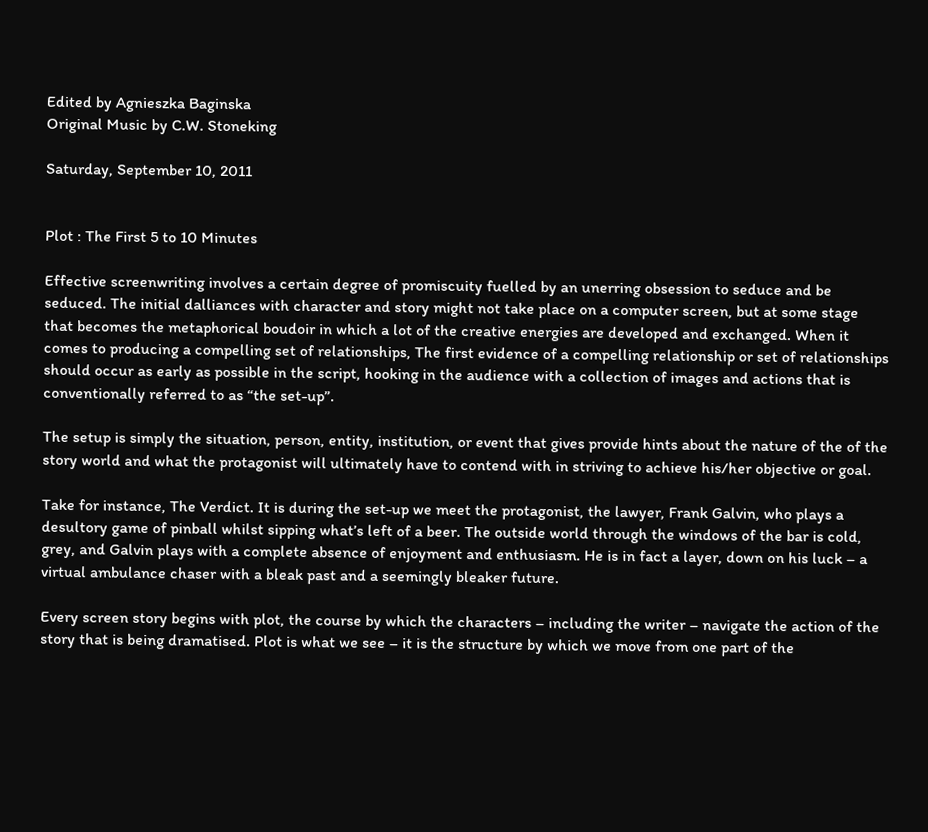Edited by Agnieszka Baginska
Original Music by C.W. Stoneking

Saturday, September 10, 2011


Plot : The First 5 to 10 Minutes

Effective screenwriting involves a certain degree of promiscuity fuelled by an unerring obsession to seduce and be seduced. The initial dalliances with character and story might not take place on a computer screen, but at some stage that becomes the metaphorical boudoir in which a lot of the creative energies are developed and exchanged. When it comes to producing a compelling set of relationships, The first evidence of a compelling relationship or set of relationships should occur as early as possible in the script, hooking in the audience with a collection of images and actions that is conventionally referred to as “the set-up”.

The setup is simply the situation, person, entity, institution, or event that gives provide hints about the nature of the of the story world and what the protagonist will ultimately have to contend with in striving to achieve his/her objective or goal.

Take for instance, The Verdict. It is during the set-up we meet the protagonist, the lawyer, Frank Galvin, who plays a desultory game of pinball whilst sipping what’s left of a beer. The outside world through the windows of the bar is cold, grey, and Galvin plays with a complete absence of enjoyment and enthusiasm. He is in fact a layer, down on his luck – a virtual ambulance chaser with a bleak past and a seemingly bleaker future.

Every screen story begins with plot, the course by which the characters – including the writer – navigate the action of the story that is being dramatised. Plot is what we see – it is the structure by which we move from one part of the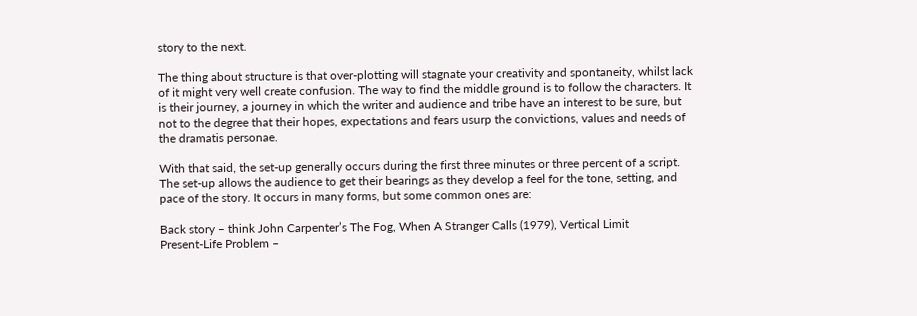story to the next.

The thing about structure is that over-plotting will stagnate your creativity and spontaneity, whilst lack of it might very well create confusion. The way to find the middle ground is to follow the characters. It is their journey, a journey in which the writer and audience and tribe have an interest to be sure, but not to the degree that their hopes, expectations and fears usurp the convictions, values and needs of the dramatis personae.

With that said, the set-up generally occurs during the first three minutes or three percent of a script. The set-up allows the audience to get their bearings as they develop a feel for the tone, setting, and pace of the story. It occurs in many forms, but some common ones are:

Back story – think John Carpenter’s The Fog, When A Stranger Calls (1979), Vertical Limit
Present-Life Problem –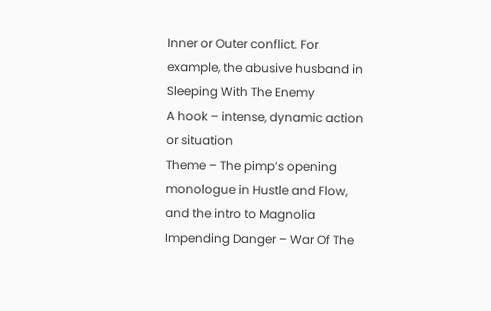Inner or Outer conflict. For example, the abusive husband in Sleeping With The Enemy
A hook – intense, dynamic action or situation
Theme – The pimp’s opening monologue in Hustle and Flow, and the intro to Magnolia
Impending Danger – War Of The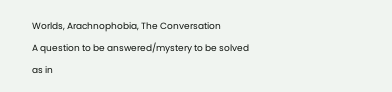Worlds, Arachnophobia, The Conversation
A question to be answered/mystery to be solved as in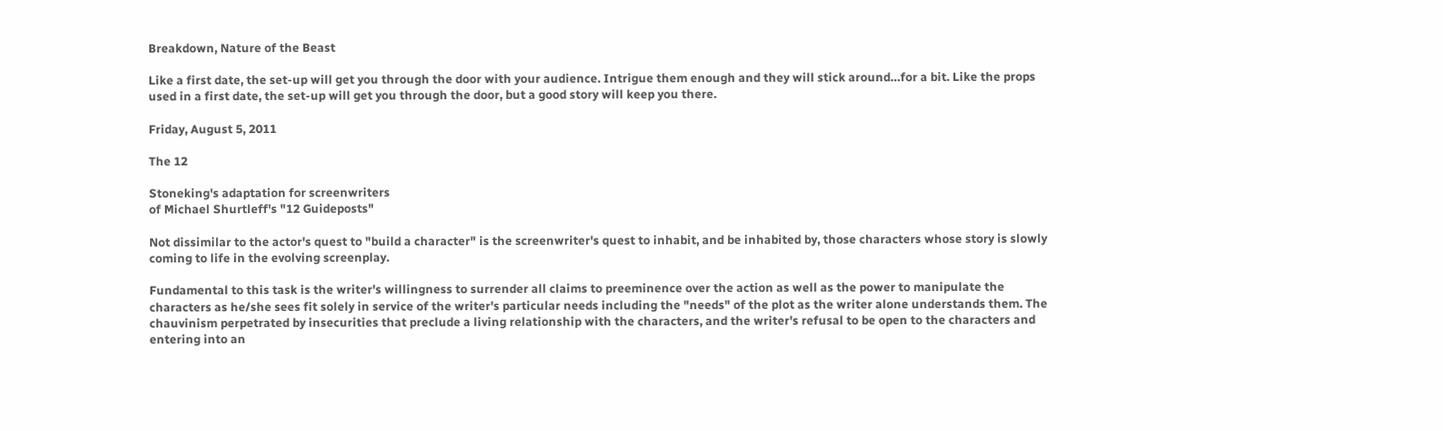Breakdown, Nature of the Beast

Like a first date, the set-up will get you through the door with your audience. Intrigue them enough and they will stick around…for a bit. Like the props used in a first date, the set-up will get you through the door, but a good story will keep you there.

Friday, August 5, 2011

The 12

Stoneking's adaptation for screenwriters
of Michael Shurtleff's "12 Guideposts"

Not dissimilar to the actor's quest to "build a character" is the screenwriter's quest to inhabit, and be inhabited by, those characters whose story is slowly coming to life in the evolving screenplay.

Fundamental to this task is the writer's willingness to surrender all claims to preeminence over the action as well as the power to manipulate the characters as he/she sees fit solely in service of the writer's particular needs including the "needs" of the plot as the writer alone understands them. The chauvinism perpetrated by insecurities that preclude a living relationship with the characters, and the writer's refusal to be open to the characters and entering into an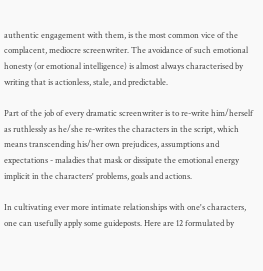authentic engagement with them, is the most common vice of the complacent, mediocre screenwriter. The avoidance of such emotional honesty (or emotional intelligence) is almost always characterised by writing that is actionless, stale, and predictable.

Part of the job of every dramatic screenwriter is to re-write him/herself as ruthlessly as he/she re-writes the characters in the script, which means transcending his/her own prejudices, assumptions and expectations - maladies that mask or dissipate the emotional energy implicit in the characters' problems, goals and actions.

In cultivating ever more intimate relationships with one's characters, one can usefully apply some guideposts. Here are 12 formulated by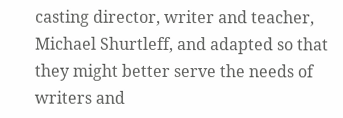casting director, writer and teacher, Michael Shurtleff, and adapted so that they might better serve the needs of writers and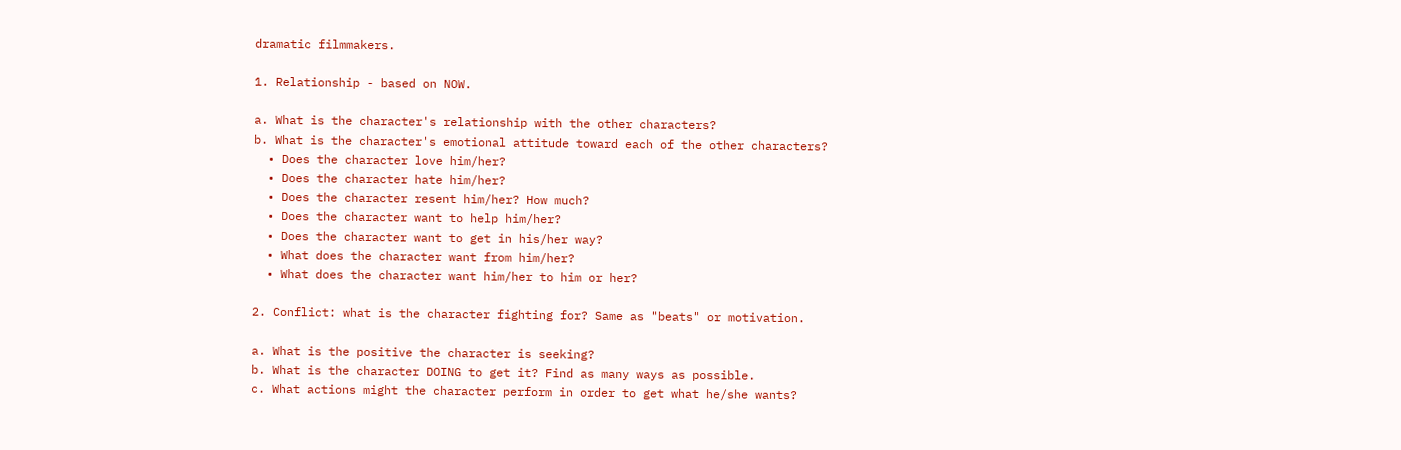dramatic filmmakers.

1. Relationship - based on NOW.

a. What is the character's relationship with the other characters?
b. What is the character's emotional attitude toward each of the other characters?
  • Does the character love him/her?
  • Does the character hate him/her?
  • Does the character resent him/her? How much?
  • Does the character want to help him/her?
  • Does the character want to get in his/her way?
  • What does the character want from him/her?
  • What does the character want him/her to him or her?

2. Conflict: what is the character fighting for? Same as "beats" or motivation.

a. What is the positive the character is seeking?
b. What is the character DOING to get it? Find as many ways as possible.
c. What actions might the character perform in order to get what he/she wants?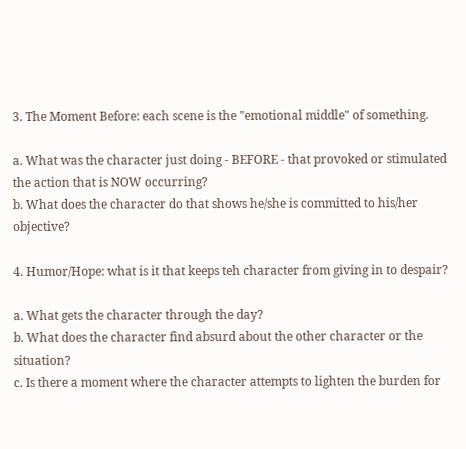3. The Moment Before: each scene is the "emotional middle" of something.

a. What was the character just doing - BEFORE - that provoked or stimulated the action that is NOW occurring?
b. What does the character do that shows he/she is committed to his/her objective?

4. Humor/Hope: what is it that keeps teh character from giving in to despair?

a. What gets the character through the day?
b. What does the character find absurd about the other character or the situation?
c. Is there a moment where the character attempts to lighten the burden for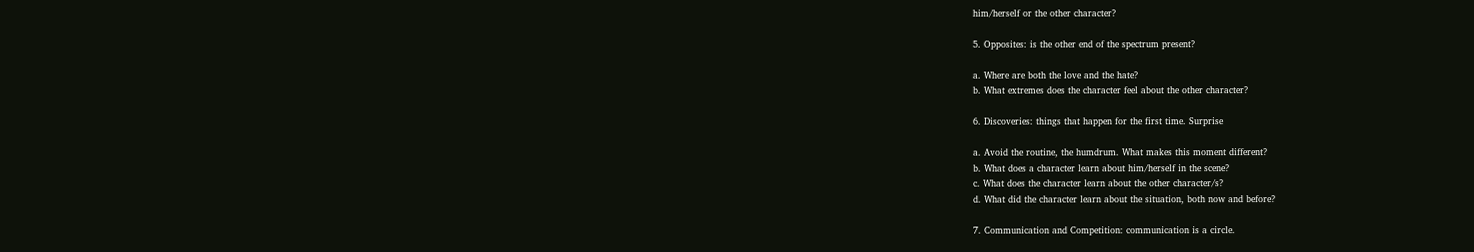him/herself or the other character?

5. Opposites: is the other end of the spectrum present?

a. Where are both the love and the hate?
b. What extremes does the character feel about the other character?

6. Discoveries: things that happen for the first time. Surprise

a. Avoid the routine, the humdrum. What makes this moment different?
b. What does a character learn about him/herself in the scene?
c. What does the character learn about the other character/s?
d. What did the character learn about the situation, both now and before?

7. Communication and Competition: communication is a circle.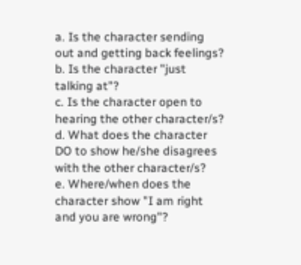a. Is the character sending out and getting back feelings?
b. Is the character "just talking at"?
c. Is the character open to hearing the other character/s?
d. What does the character DO to show he/she disagrees with the other character/s?
e. Where/when does the character show "I am right and you are wrong"?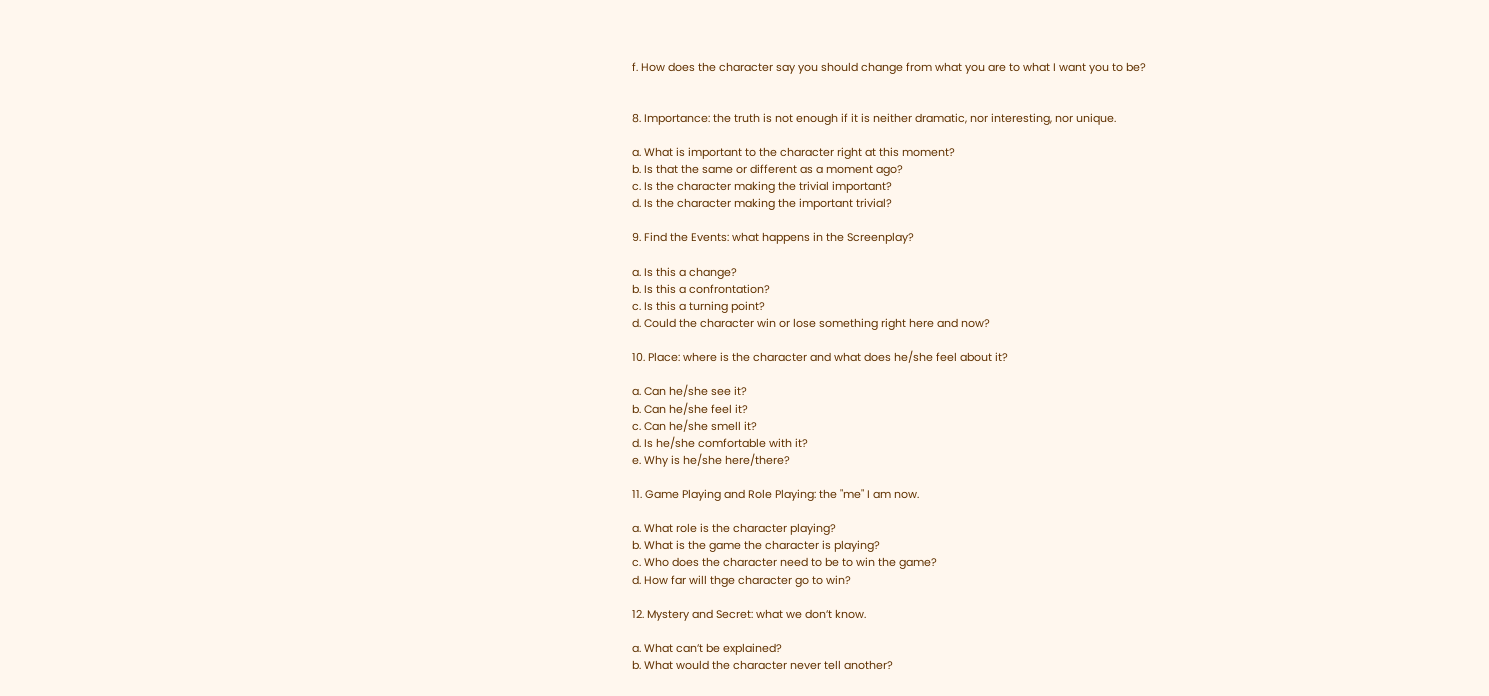f. How does the character say you should change from what you are to what I want you to be?


8. Importance: the truth is not enough if it is neither dramatic, nor interesting, nor unique.

a. What is important to the character right at this moment?
b. Is that the same or different as a moment ago?
c. Is the character making the trivial important?
d. Is the character making the important trivial?

9. Find the Events: what happens in the Screenplay?

a. Is this a change?
b. Is this a confrontation?
c. Is this a turning point?
d. Could the character win or lose something right here and now?

10. Place: where is the character and what does he/she feel about it?

a. Can he/she see it?
b. Can he/she feel it?
c. Can he/she smell it?
d. Is he/she comfortable with it?
e. Why is he/she here/there?

11. Game Playing and Role Playing: the "me" I am now.

a. What role is the character playing?
b. What is the game the character is playing?
c. Who does the character need to be to win the game?
d. How far will thge character go to win?

12. Mystery and Secret: what we don’t know.

a. What can’t be explained?
b. What would the character never tell another?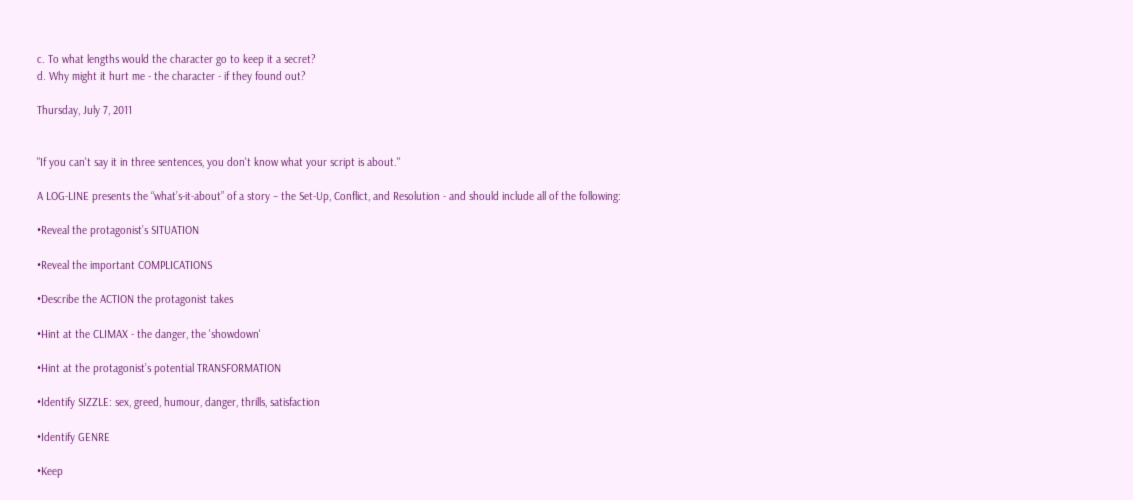c. To what lengths would the character go to keep it a secret?
d. Why might it hurt me - the character - if they found out?

Thursday, July 7, 2011


"If you can't say it in three sentences, you don't know what your script is about."

A LOG-LINE presents the “what’s-it-about” of a story – the Set-Up, Conflict, and Resolution - and should include all of the following:

•Reveal the protagonist’s SITUATION

•Reveal the important COMPLICATIONS

•Describe the ACTION the protagonist takes

•Hint at the CLIMAX - the danger, the 'showdown'

•Hint at the protagonist’s potential TRANSFORMATION

•Identify SIZZLE: sex, greed, humour, danger, thrills, satisfaction

•Identify GENRE

•Keep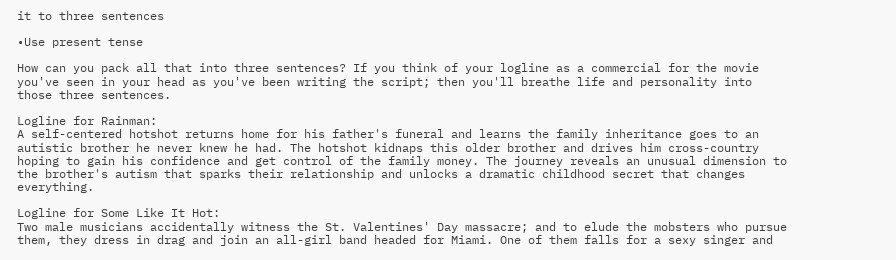it to three sentences

•Use present tense

How can you pack all that into three sentences? If you think of your logline as a commercial for the movie you've seen in your head as you've been writing the script; then you'll breathe life and personality into those three sentences.

Logline for Rainman:
A self-centered hotshot returns home for his father's funeral and learns the family inheritance goes to an autistic brother he never knew he had. The hotshot kidnaps this older brother and drives him cross-country hoping to gain his confidence and get control of the family money. The journey reveals an unusual dimension to the brother's autism that sparks their relationship and unlocks a dramatic childhood secret that changes everything.

Logline for Some Like It Hot:
Two male musicians accidentally witness the St. Valentines' Day massacre; and to elude the mobsters who pursue them, they dress in drag and join an all-girl band headed for Miami. One of them falls for a sexy singer and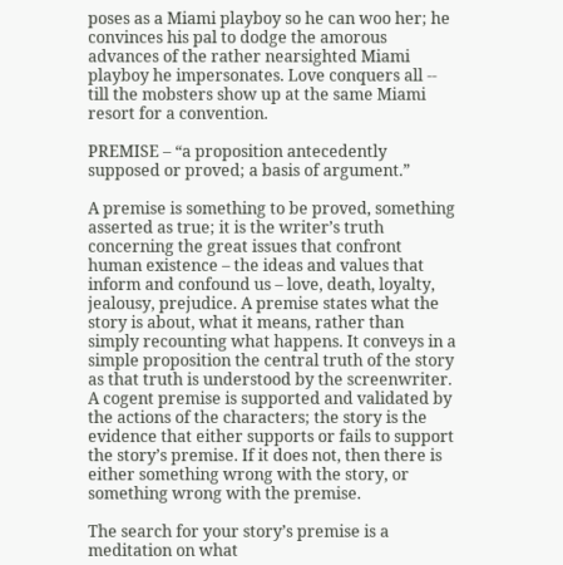poses as a Miami playboy so he can woo her; he convinces his pal to dodge the amorous advances of the rather nearsighted Miami playboy he impersonates. Love conquers all -- till the mobsters show up at the same Miami resort for a convention.

PREMISE – “a proposition antecedently supposed or proved; a basis of argument.”

A premise is something to be proved, something asserted as true; it is the writer’s truth concerning the great issues that confront human existence – the ideas and values that inform and confound us – love, death, loyalty, jealousy, prejudice. A premise states what the story is about, what it means, rather than simply recounting what happens. It conveys in a simple proposition the central truth of the story as that truth is understood by the screenwriter. A cogent premise is supported and validated by the actions of the characters; the story is the evidence that either supports or fails to support the story’s premise. If it does not, then there is either something wrong with the story, or something wrong with the premise.

The search for your story’s premise is a meditation on what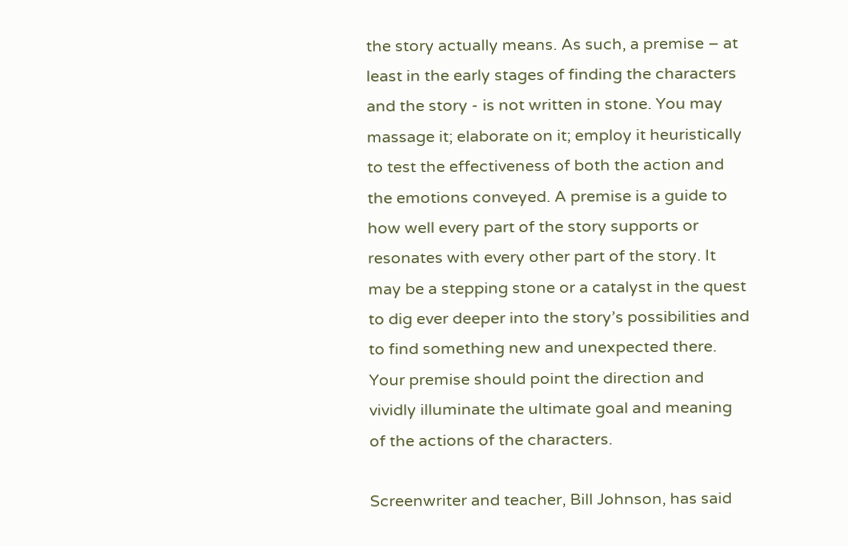the story actually means. As such, a premise – at least in the early stages of finding the characters and the story - is not written in stone. You may massage it; elaborate on it; employ it heuristically to test the effectiveness of both the action and the emotions conveyed. A premise is a guide to how well every part of the story supports or resonates with every other part of the story. It may be a stepping stone or a catalyst in the quest to dig ever deeper into the story’s possibilities and to find something new and unexpected there. Your premise should point the direction and vividly illuminate the ultimate goal and meaning of the actions of the characters.

Screenwriter and teacher, Bill Johnson, has said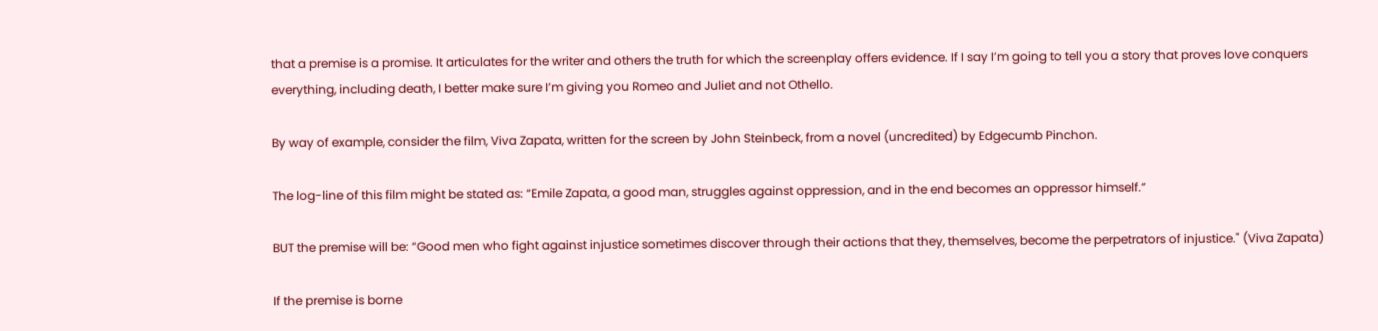that a premise is a promise. It articulates for the writer and others the truth for which the screenplay offers evidence. If I say I’m going to tell you a story that proves love conquers everything, including death, I better make sure I’m giving you Romeo and Juliet and not Othello.

By way of example, consider the film, Viva Zapata, written for the screen by John Steinbeck, from a novel (uncredited) by Edgecumb Pinchon.

The log-line of this film might be stated as: “Emile Zapata, a good man, struggles against oppression, and in the end becomes an oppressor himself.”

BUT the premise will be: “Good men who fight against injustice sometimes discover through their actions that they, themselves, become the perpetrators of injustice." (Viva Zapata)

If the premise is borne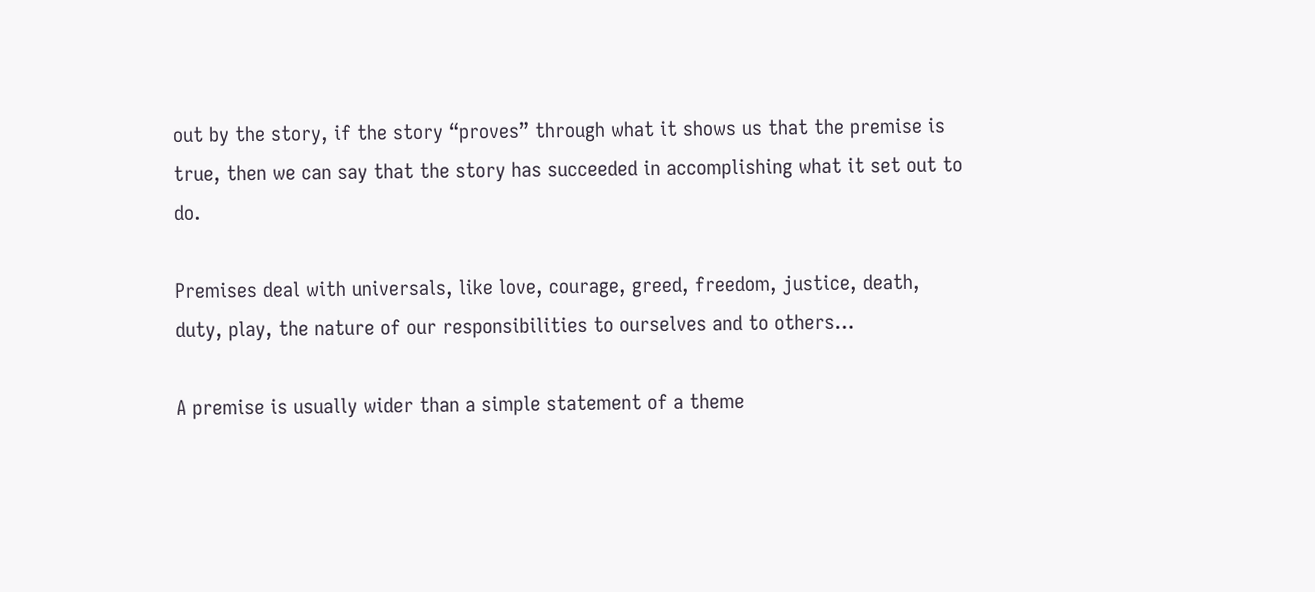out by the story, if the story “proves” through what it shows us that the premise is true, then we can say that the story has succeeded in accomplishing what it set out to do.

Premises deal with universals, like love, courage, greed, freedom, justice, death, duty, play, the nature of our responsibilities to ourselves and to others…

A premise is usually wider than a simple statement of a theme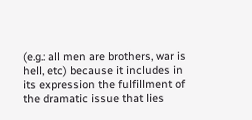(e.g.: all men are brothers, war is hell, etc) because it includes in its expression the fulfillment of the dramatic issue that lies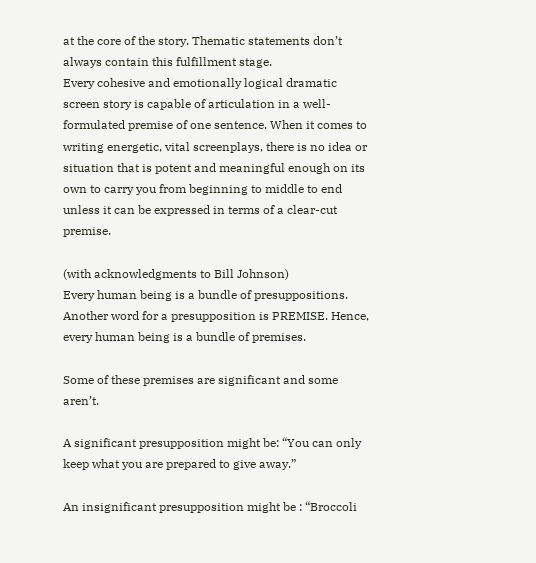at the core of the story. Thematic statements don’t always contain this fulfillment stage.
Every cohesive and emotionally logical dramatic screen story is capable of articulation in a well-formulated premise of one sentence. When it comes to writing energetic, vital screenplays, there is no idea or situation that is potent and meaningful enough on its own to carry you from beginning to middle to end unless it can be expressed in terms of a clear-cut premise.

(with acknowledgments to Bill Johnson)
Every human being is a bundle of presuppositions. Another word for a presupposition is PREMISE. Hence, every human being is a bundle of premises.

Some of these premises are significant and some aren’t.

A significant presupposition might be: “You can only keep what you are prepared to give away.”

An insignificant presupposition might be : “Broccoli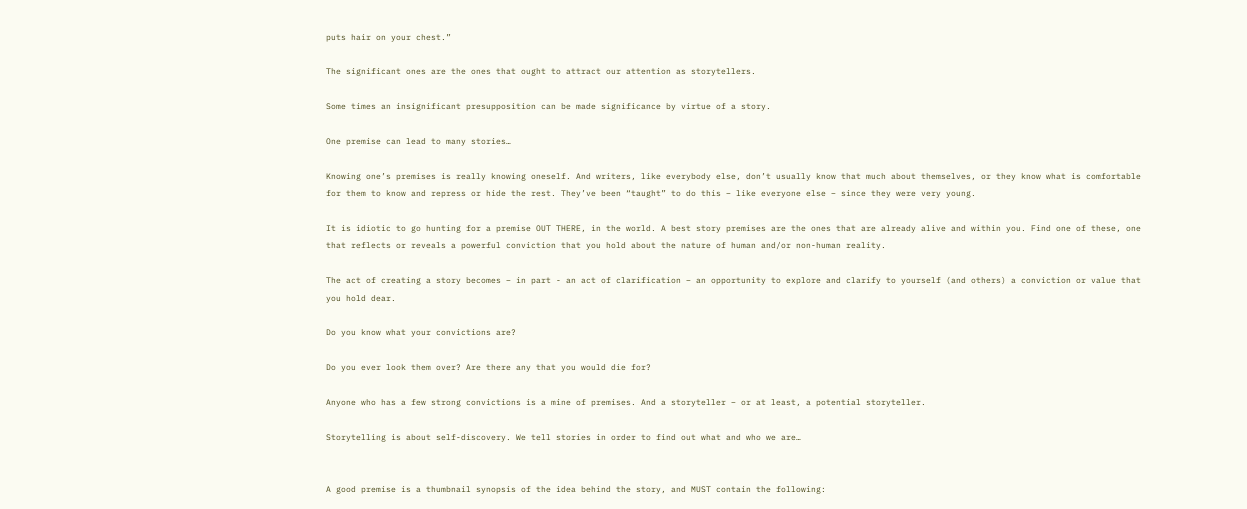puts hair on your chest.”

The significant ones are the ones that ought to attract our attention as storytellers.

Some times an insignificant presupposition can be made significance by virtue of a story.

One premise can lead to many stories…

Knowing one’s premises is really knowing oneself. And writers, like everybody else, don’t usually know that much about themselves, or they know what is comfortable for them to know and repress or hide the rest. They’ve been “taught” to do this – like everyone else – since they were very young.

It is idiotic to go hunting for a premise OUT THERE, in the world. A best story premises are the ones that are already alive and within you. Find one of these, one that reflects or reveals a powerful conviction that you hold about the nature of human and/or non-human reality.

The act of creating a story becomes – in part - an act of clarification – an opportunity to explore and clarify to yourself (and others) a conviction or value that you hold dear.

Do you know what your convictions are?

Do you ever look them over? Are there any that you would die for?

Anyone who has a few strong convictions is a mine of premises. And a storyteller – or at least, a potential storyteller.

Storytelling is about self-discovery. We tell stories in order to find out what and who we are…


A good premise is a thumbnail synopsis of the idea behind the story, and MUST contain the following: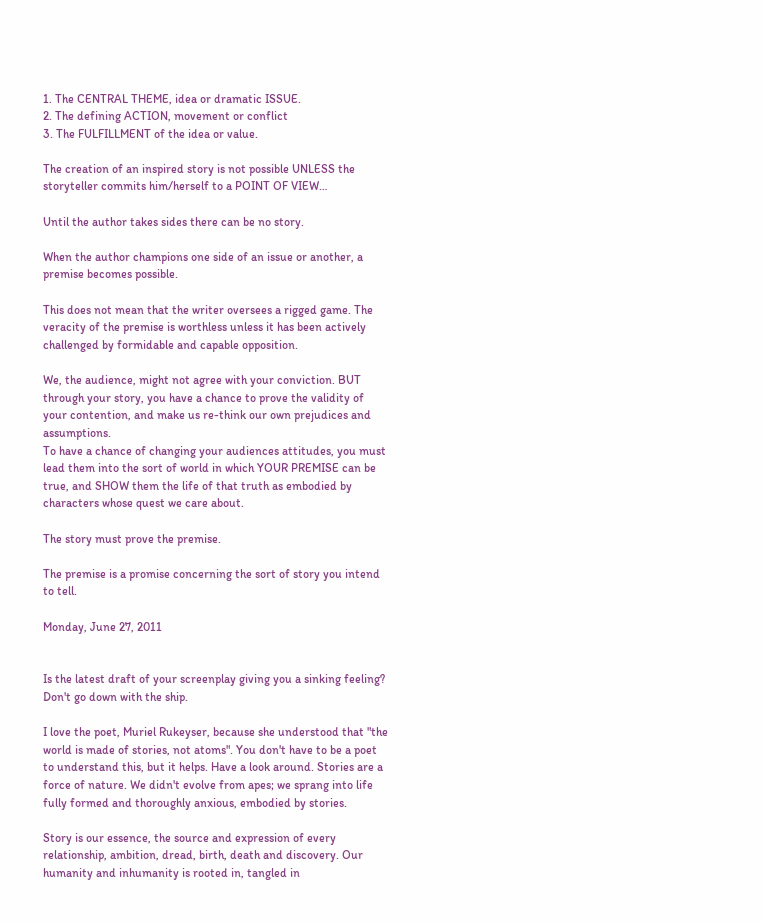1. The CENTRAL THEME, idea or dramatic ISSUE.
2. The defining ACTION, movement or conflict
3. The FULFILLMENT of the idea or value.

The creation of an inspired story is not possible UNLESS the storyteller commits him/herself to a POINT OF VIEW…

Until the author takes sides there can be no story.

When the author champions one side of an issue or another, a premise becomes possible.

This does not mean that the writer oversees a rigged game. The veracity of the premise is worthless unless it has been actively challenged by formidable and capable opposition.

We, the audience, might not agree with your conviction. BUT through your story, you have a chance to prove the validity of your contention, and make us re-think our own prejudices and assumptions.
To have a chance of changing your audiences attitudes, you must lead them into the sort of world in which YOUR PREMISE can be true, and SHOW them the life of that truth as embodied by characters whose quest we care about.

The story must prove the premise.

The premise is a promise concerning the sort of story you intend to tell.

Monday, June 27, 2011


Is the latest draft of your screenplay giving you a sinking feeling? Don't go down with the ship.

I love the poet, Muriel Rukeyser, because she understood that "the world is made of stories, not atoms". You don't have to be a poet to understand this, but it helps. Have a look around. Stories are a force of nature. We didn't evolve from apes; we sprang into life fully formed and thoroughly anxious, embodied by stories.

Story is our essence, the source and expression of every relationship, ambition, dread, birth, death and discovery. Our humanity and inhumanity is rooted in, tangled in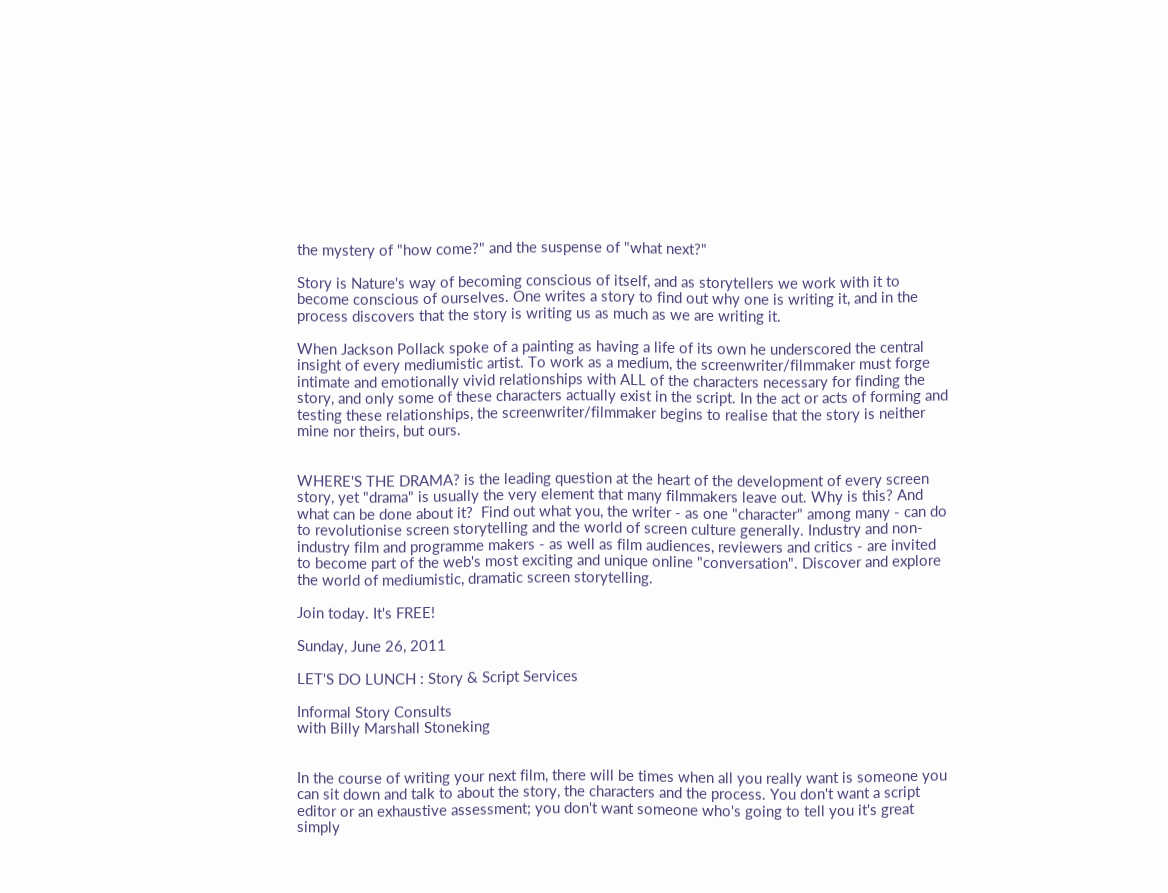the mystery of "how come?" and the suspense of "what next?"

Story is Nature's way of becoming conscious of itself, and as storytellers we work with it to become conscious of ourselves. One writes a story to find out why one is writing it, and in the process discovers that the story is writing us as much as we are writing it.

When Jackson Pollack spoke of a painting as having a life of its own he underscored the central insight of every mediumistic artist. To work as a medium, the screenwriter/filmmaker must forge intimate and emotionally vivid relationships with ALL of the characters necessary for finding the story, and only some of these characters actually exist in the script. In the act or acts of forming and testing these relationships, the screenwriter/filmmaker begins to realise that the story is neither mine nor theirs, but ours.


WHERE'S THE DRAMA? is the leading question at the heart of the development of every screen story, yet "drama" is usually the very element that many filmmakers leave out. Why is this? And what can be done about it?  Find out what you, the writer - as one "character" among many - can do to revolutionise screen storytelling and the world of screen culture generally. Industry and non-industry film and programme makers - as well as film audiences, reviewers and critics - are invited to become part of the web's most exciting and unique online "conversation". Discover and explore the world of mediumistic, dramatic screen storytelling.

Join today. It's FREE!

Sunday, June 26, 2011

LET'S DO LUNCH : Story & Script Services

Informal Story Consults
with Billy Marshall Stoneking


In the course of writing your next film, there will be times when all you really want is someone you can sit down and talk to about the story, the characters and the process. You don't want a script editor or an exhaustive assessment; you don't want someone who's going to tell you it's great simply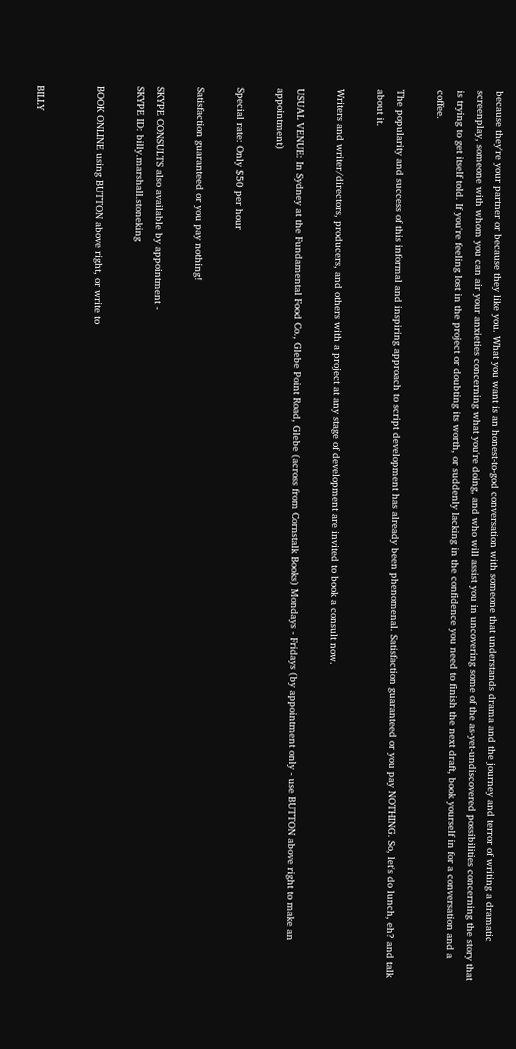because they're your partner or because they like you. What you want is an honest-to-god conversation with someone that understands drama and the journey and terror of writing a dramatic screenplay, someone with whom you can air your anxieties concerning what you're doing, and who will assist you in uncovering some of the as-yet-undiscovered possibilities concerning the story that is trying to get itself told. If you're feeling lost in the project or doubting its worth, or suddenly lacking in the confidence you need to finish the next draft, book yourself in for a conversation and a coffee.

The popularity and success of this informal and inspiring approach to script development has already been phenomenal. Satisfaction guaranteed or you pay NOTHING. So, let's do lunch, eh? and talk about it.

Writers and writer/directors, producers, and others with a project at any stage of development are invited to book a consult now.

USUAL VENUE: In Sydney at the Fundamental Food Co., Glebe Point Road, Glebe (across from Cornstalk Books) Mondays - Fridays (by appointment only - use BUTTON above right to make an appointment)

Special rate: Only $50 per hour

Satisfaction guaranteed or you pay nothing!

SKYPE CONSULTS also available by appointment -
SKYPE ID: billy.marshall.stoneking

BOOK ONLINE using BUTTON above right, or write to


BILLY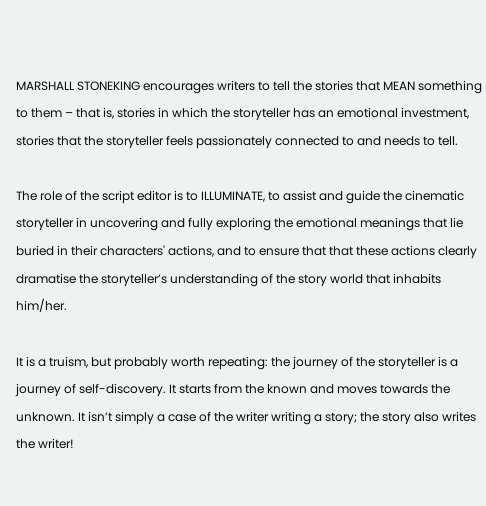MARSHALL STONEKING encourages writers to tell the stories that MEAN something to them – that is, stories in which the storyteller has an emotional investment, stories that the storyteller feels passionately connected to and needs to tell.

The role of the script editor is to ILLUMINATE, to assist and guide the cinematic storyteller in uncovering and fully exploring the emotional meanings that lie buried in their characters' actions, and to ensure that that these actions clearly dramatise the storyteller’s understanding of the story world that inhabits him/her.

It is a truism, but probably worth repeating: the journey of the storyteller is a journey of self-discovery. It starts from the known and moves towards the unknown. It isn’t simply a case of the writer writing a story; the story also writes the writer!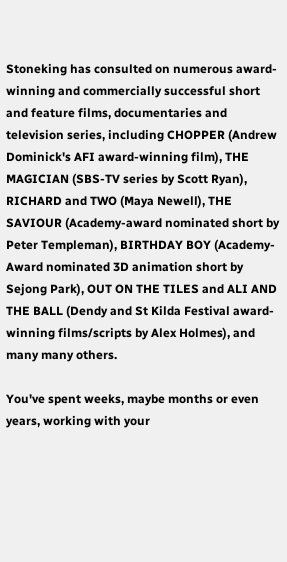Stoneking has consulted on numerous award-winning and commercially successful short and feature films, documentaries and television series, including CHOPPER (Andrew Dominick's AFI award-winning film), THE MAGICIAN (SBS-TV series by Scott Ryan), RICHARD and TWO (Maya Newell), THE SAVIOUR (Academy-award nominated short by Peter Templeman), BIRTHDAY BOY (Academy-Award nominated 3D animation short by Sejong Park), OUT ON THE TILES and ALI AND THE BALL (Dendy and St Kilda Festival award-winning films/scripts by Alex Holmes), and many many others.

You've spent weeks, maybe months or even years, working with your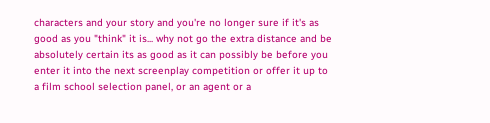characters and your story and you're no longer sure if it's as good as you "think" it is... why not go the extra distance and be absolutely certain its as good as it can possibly be before you enter it into the next screenplay competition or offer it up to a film school selection panel, or an agent or a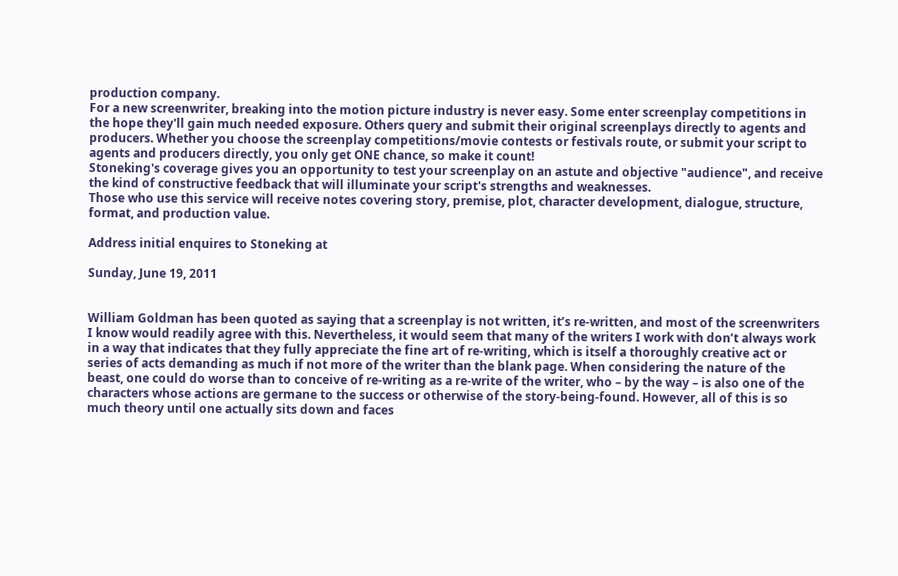production company.
For a new screenwriter, breaking into the motion picture industry is never easy. Some enter screenplay competitions in the hope they'll gain much needed exposure. Others query and submit their original screenplays directly to agents and producers. Whether you choose the screenplay competitions/movie contests or festivals route, or submit your script to agents and producers directly, you only get ONE chance, so make it count!
Stoneking's coverage gives you an opportunity to test your screenplay on an astute and objective "audience", and receive the kind of constructive feedback that will illuminate your script's strengths and weaknesses.
Those who use this service will receive notes covering story, premise, plot, character development, dialogue, structure, format, and production value.

Address initial enquires to Stoneking at

Sunday, June 19, 2011


William Goldman has been quoted as saying that a screenplay is not written, it’s re-written, and most of the screenwriters I know would readily agree with this. Nevertheless, it would seem that many of the writers I work with don’t always work in a way that indicates that they fully appreciate the fine art of re-writing, which is itself a thoroughly creative act or series of acts demanding as much if not more of the writer than the blank page. When considering the nature of the beast, one could do worse than to conceive of re-writing as a re-write of the writer, who – by the way – is also one of the characters whose actions are germane to the success or otherwise of the story-being-found. However, all of this is so much theory until one actually sits down and faces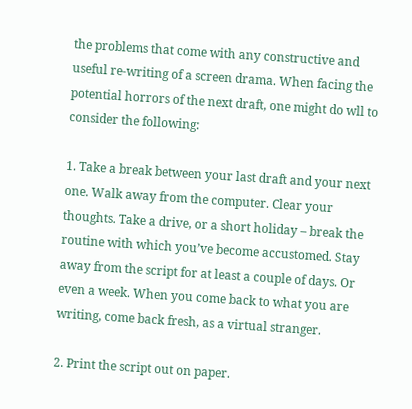the problems that come with any constructive and useful re-writing of a screen drama. When facing the potential horrors of the next draft, one might do wll to consider the following:

1. Take a break between your last draft and your next one. Walk away from the computer. Clear your thoughts. Take a drive, or a short holiday – break the routine with which you’ve become accustomed. Stay away from the script for at least a couple of days. Or even a week. When you come back to what you are writing, come back fresh, as a virtual stranger.

2. Print the script out on paper.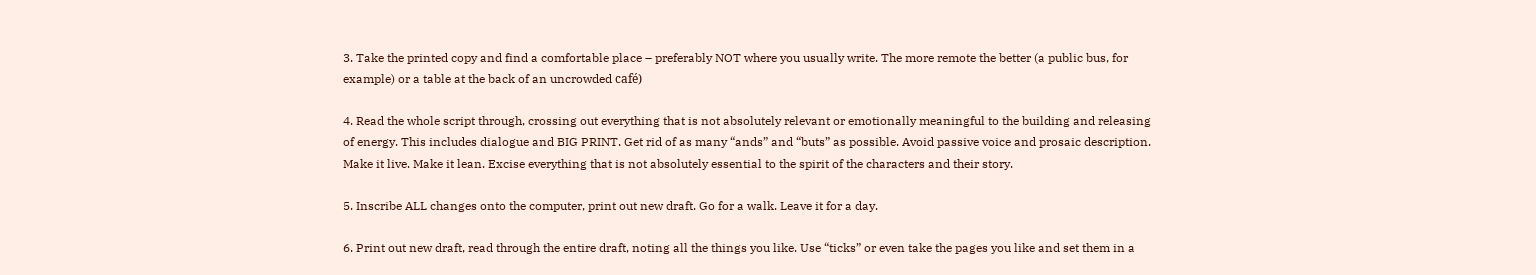3. Take the printed copy and find a comfortable place – preferably NOT where you usually write. The more remote the better (a public bus, for example) or a table at the back of an uncrowded café)

4. Read the whole script through, crossing out everything that is not absolutely relevant or emotionally meaningful to the building and releasing of energy. This includes dialogue and BIG PRINT. Get rid of as many “ands” and “buts” as possible. Avoid passive voice and prosaic description. Make it live. Make it lean. Excise everything that is not absolutely essential to the spirit of the characters and their story.

5. Inscribe ALL changes onto the computer, print out new draft. Go for a walk. Leave it for a day.

6. Print out new draft, read through the entire draft, noting all the things you like. Use “ticks” or even take the pages you like and set them in a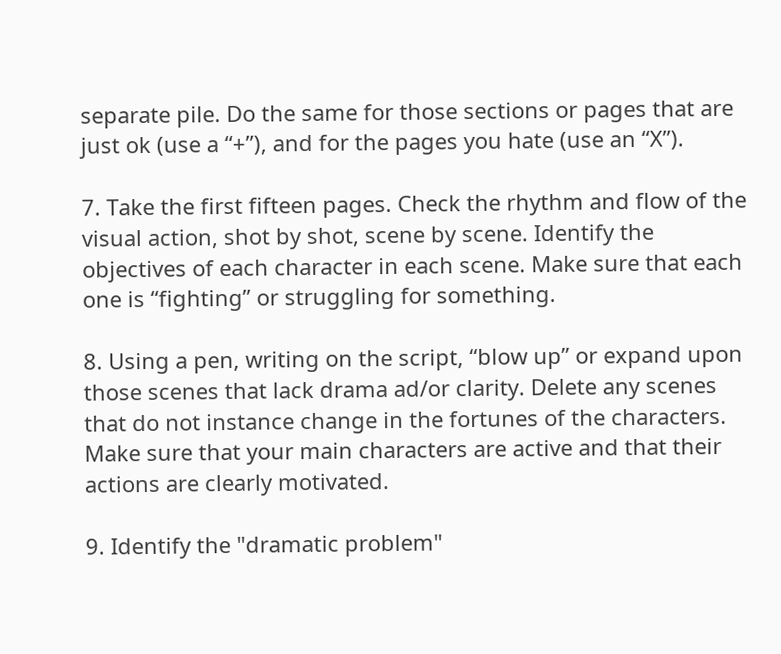separate pile. Do the same for those sections or pages that are just ok (use a “+”), and for the pages you hate (use an “X”).

7. Take the first fifteen pages. Check the rhythm and flow of the visual action, shot by shot, scene by scene. Identify the objectives of each character in each scene. Make sure that each one is “fighting” or struggling for something.

8. Using a pen, writing on the script, “blow up” or expand upon those scenes that lack drama ad/or clarity. Delete any scenes that do not instance change in the fortunes of the characters. Make sure that your main characters are active and that their actions are clearly motivated.

9. Identify the "dramatic problem"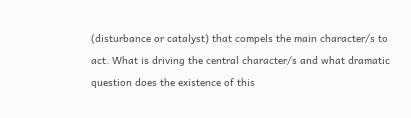(disturbance or catalyst) that compels the main character/s to act. What is driving the central character/s and what dramatic question does the existence of this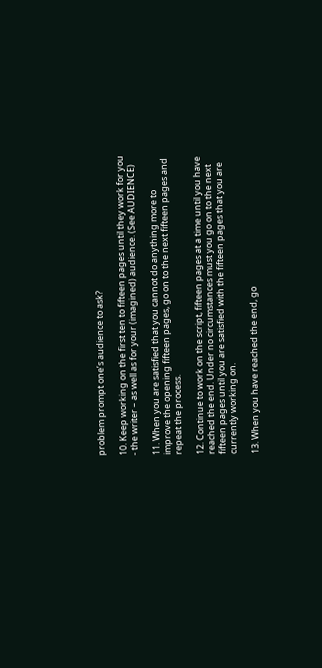problem prompt one’s audience to ask?

10. Keep working on the first ten to fifteen pages until they work for you - the writer – as well as for your (imagined) audience. (See AUDIENCE)

11. When you are satisfied that you cannot do anything more to improve the opening fifteen pages, go on to the next fifteen pages and repeat the process.

12. Continue to work on the script, fifteen pages at a time until you have reached the end. Under no circumstances must you go on to the next fifteen pages until you are satisfied with the fifteen pages that you are currently working on.

13. When you have reached the end, go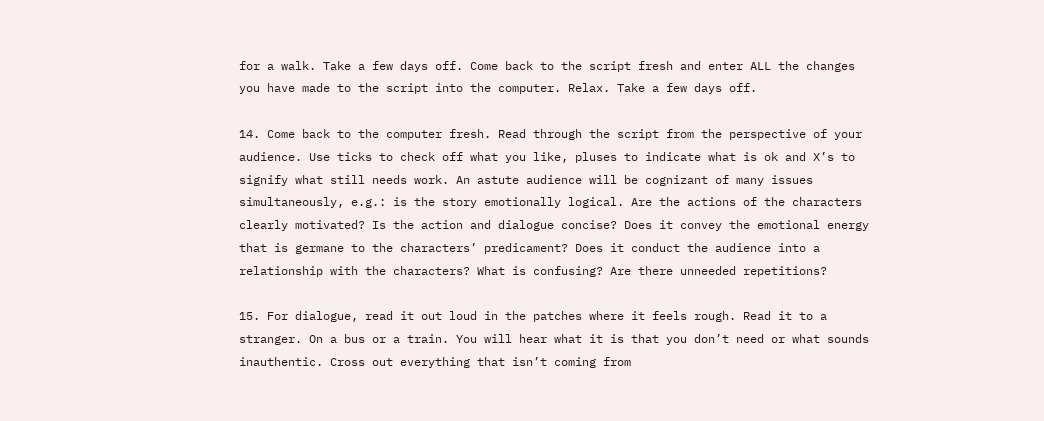for a walk. Take a few days off. Come back to the script fresh and enter ALL the changes you have made to the script into the computer. Relax. Take a few days off.

14. Come back to the computer fresh. Read through the script from the perspective of your audience. Use ticks to check off what you like, pluses to indicate what is ok and X’s to signify what still needs work. An astute audience will be cognizant of many issues simultaneously, e.g.: is the story emotionally logical. Are the actions of the characters clearly motivated? Is the action and dialogue concise? Does it convey the emotional energy that is germane to the characters’ predicament? Does it conduct the audience into a relationship with the characters? What is confusing? Are there unneeded repetitions?

15. For dialogue, read it out loud in the patches where it feels rough. Read it to a stranger. On a bus or a train. You will hear what it is that you don’t need or what sounds inauthentic. Cross out everything that isn’t coming from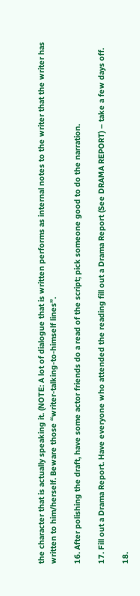the character that is actually speaking it. (NOTE: A lot of dialogue that is written performs as internal notes to the writer that the writer has written to him/herself. Beware those “writer-talking-to-himself lines”.

16. After polishing the draft, have some actor friends do a read of the script; pick someone good to do the narration.

17. Fill out a Drama Report. Have everyone who attended the reading fill out a Drama Report (See DRAMA REPORT) – take a few days off.

18.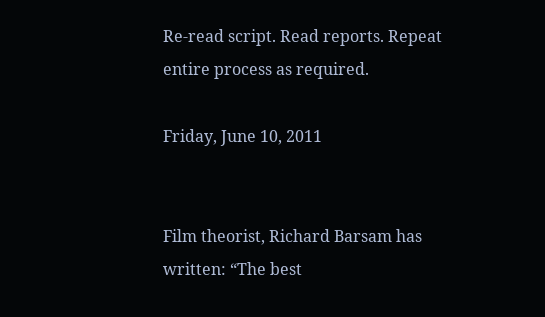Re-read script. Read reports. Repeat entire process as required.

Friday, June 10, 2011


Film theorist, Richard Barsam has written: “The best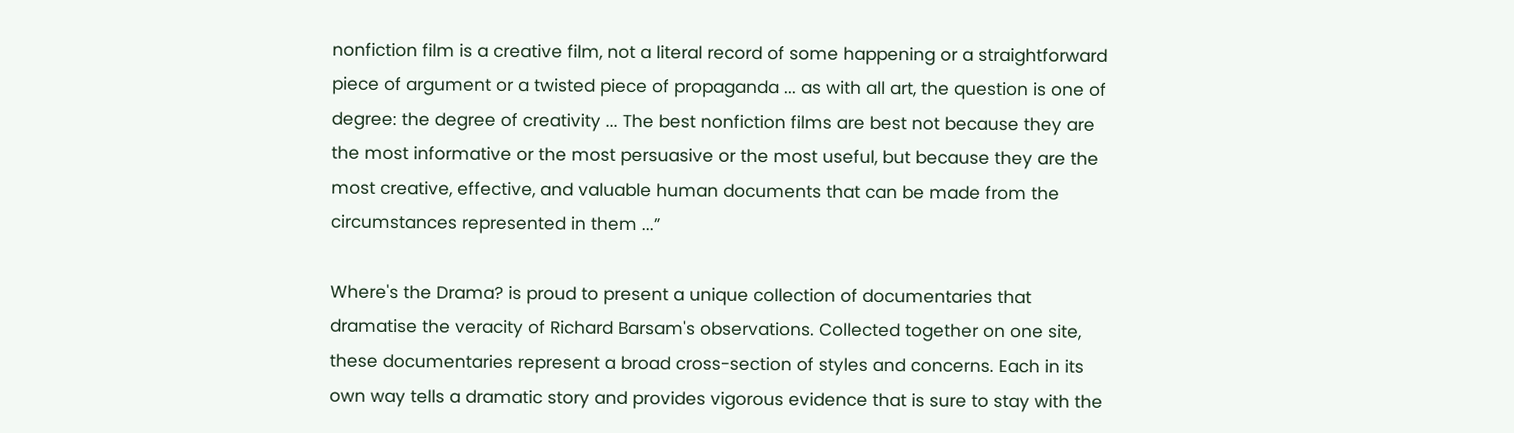nonfiction film is a creative film, not a literal record of some happening or a straightforward piece of argument or a twisted piece of propaganda ... as with all art, the question is one of degree: the degree of creativity ... The best nonfiction films are best not because they are the most informative or the most persuasive or the most useful, but because they are the most creative, effective, and valuable human documents that can be made from the circumstances represented in them ...”

Where's the Drama? is proud to present a unique collection of documentaries that dramatise the veracity of Richard Barsam's observations. Collected together on one site, these documentaries represent a broad cross-section of styles and concerns. Each in its own way tells a dramatic story and provides vigorous evidence that is sure to stay with the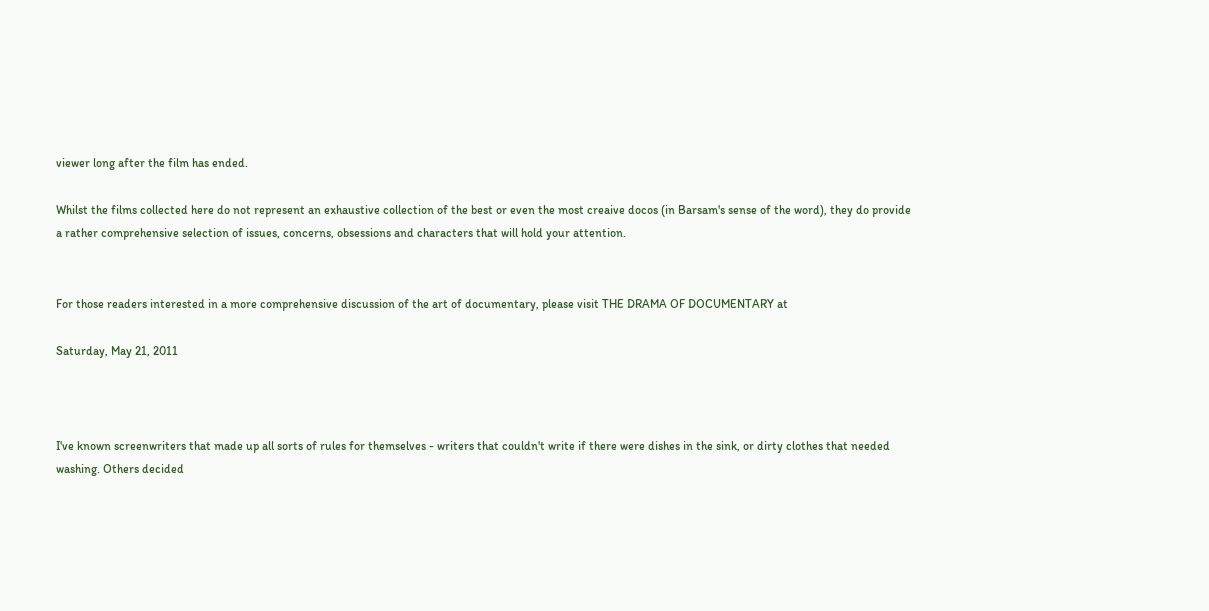viewer long after the film has ended.

Whilst the films collected here do not represent an exhaustive collection of the best or even the most creaive docos (in Barsam's sense of the word), they do provide a rather comprehensive selection of issues, concerns, obsessions and characters that will hold your attention.


For those readers interested in a more comprehensive discussion of the art of documentary, please visit THE DRAMA OF DOCUMENTARY at

Saturday, May 21, 2011



I've known screenwriters that made up all sorts of rules for themselves - writers that couldn't write if there were dishes in the sink, or dirty clothes that needed washing. Others decided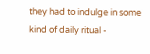they had to indulge in some kind of daily ritual -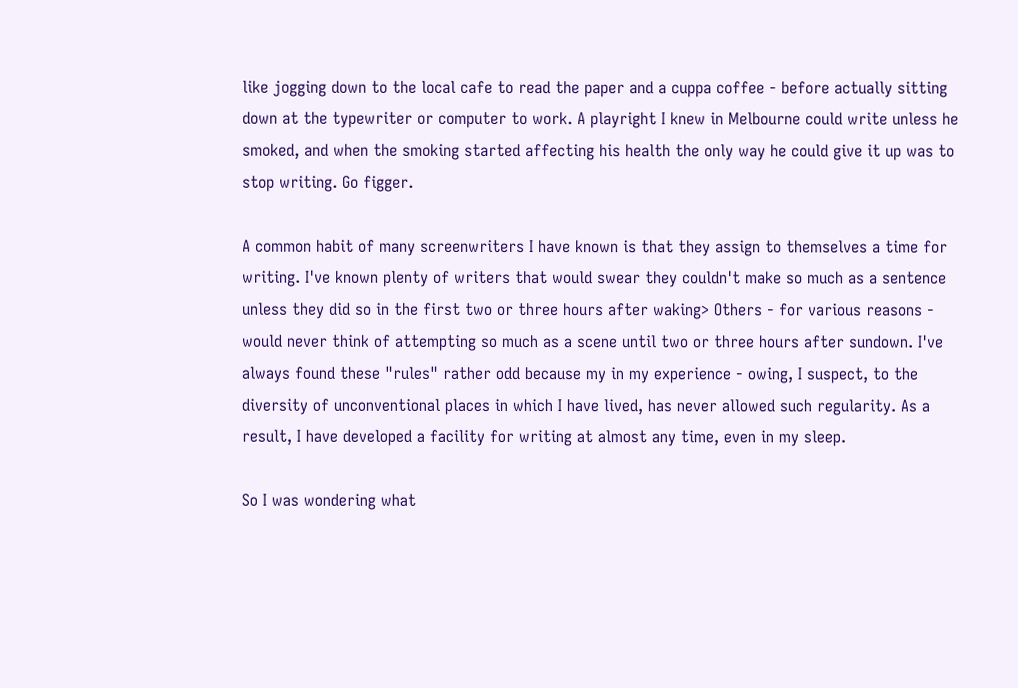like jogging down to the local cafe to read the paper and a cuppa coffee - before actually sitting down at the typewriter or computer to work. A playright I knew in Melbourne could write unless he smoked, and when the smoking started affecting his health the only way he could give it up was to stop writing. Go figger.

A common habit of many screenwriters I have known is that they assign to themselves a time for writing. I've known plenty of writers that would swear they couldn't make so much as a sentence unless they did so in the first two or three hours after waking> Others - for various reasons - would never think of attempting so much as a scene until two or three hours after sundown. I've always found these "rules" rather odd because my in my experience - owing, I suspect, to the diversity of unconventional places in which I have lived, has never allowed such regularity. As a result, I have developed a facility for writing at almost any time, even in my sleep.

So I was wondering what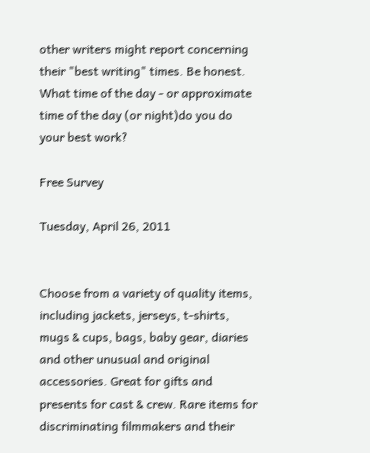other writers might report concerning their "best writing" times. Be honest. What time of the day - or approximate time of the day (or night)do you do your best work?

Free Survey

Tuesday, April 26, 2011


Choose from a variety of quality items, including jackets, jerseys, t-shirts, mugs & cups, bags, baby gear, diaries and other unusual and original accessories. Great for gifts and presents for cast & crew. Rare items for discriminating filmmakers and their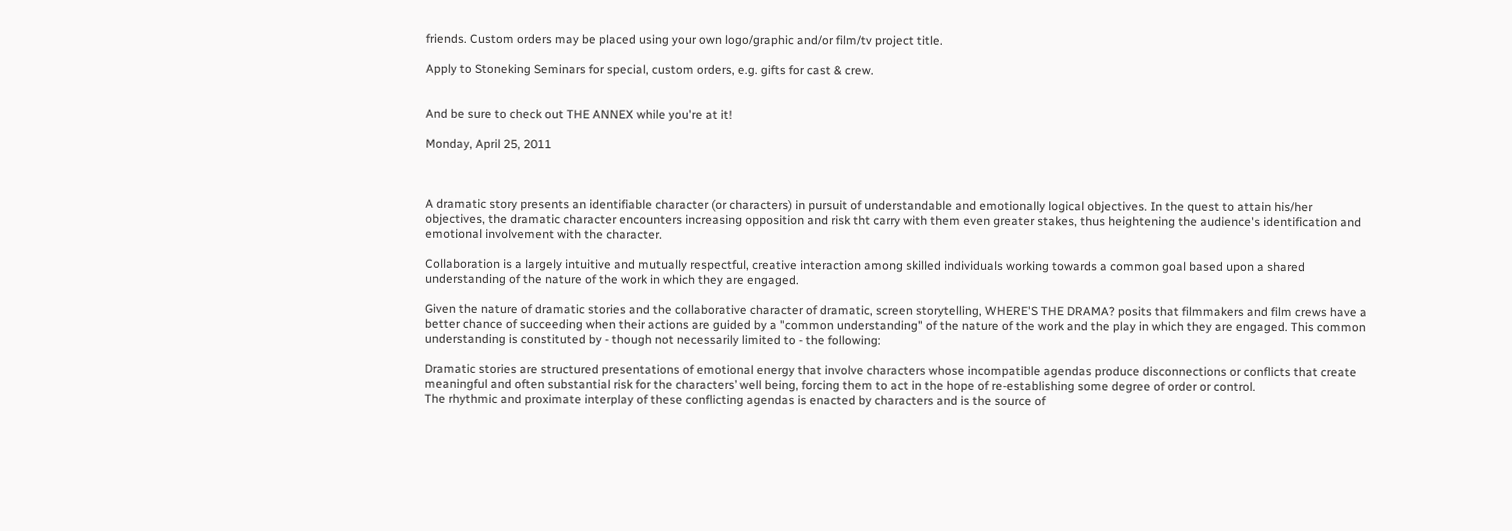friends. Custom orders may be placed using your own logo/graphic and/or film/tv project title.

Apply to Stoneking Seminars for special, custom orders, e.g. gifts for cast & crew.


And be sure to check out THE ANNEX while you're at it!

Monday, April 25, 2011



A dramatic story presents an identifiable character (or characters) in pursuit of understandable and emotionally logical objectives. In the quest to attain his/her objectives, the dramatic character encounters increasing opposition and risk tht carry with them even greater stakes, thus heightening the audience's identification and emotional involvement with the character.

Collaboration is a largely intuitive and mutually respectful, creative interaction among skilled individuals working towards a common goal based upon a shared understanding of the nature of the work in which they are engaged.

Given the nature of dramatic stories and the collaborative character of dramatic, screen storytelling, WHERE'S THE DRAMA? posits that filmmakers and film crews have a better chance of succeeding when their actions are guided by a "common understanding" of the nature of the work and the play in which they are engaged. This common understanding is constituted by - though not necessarily limited to - the following:

Dramatic stories are structured presentations of emotional energy that involve characters whose incompatible agendas produce disconnections or conflicts that create meaningful and often substantial risk for the characters’ well being, forcing them to act in the hope of re-establishing some degree of order or control.
The rhythmic and proximate interplay of these conflicting agendas is enacted by characters and is the source of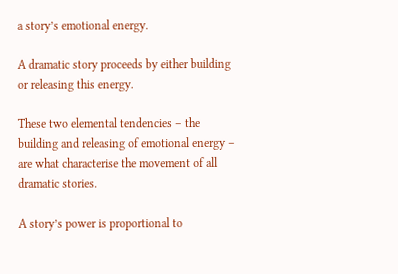a story’s emotional energy.

A dramatic story proceeds by either building or releasing this energy.

These two elemental tendencies – the building and releasing of emotional energy – are what characterise the movement of all dramatic stories.

A story’s power is proportional to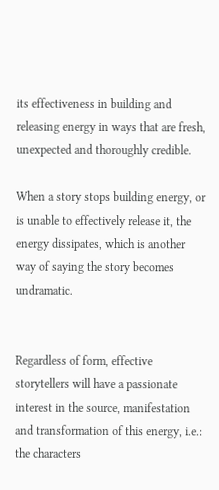its effectiveness in building and releasing energy in ways that are fresh, unexpected and thoroughly credible.

When a story stops building energy, or is unable to effectively release it, the energy dissipates, which is another way of saying the story becomes undramatic.


Regardless of form, effective storytellers will have a passionate interest in the source, manifestation and transformation of this energy, i.e.: the characters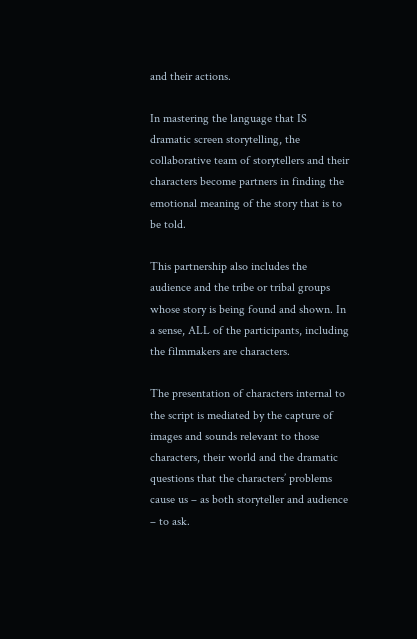and their actions.

In mastering the language that IS dramatic screen storytelling, the collaborative team of storytellers and their characters become partners in finding the emotional meaning of the story that is to be told.

This partnership also includes the audience and the tribe or tribal groups whose story is being found and shown. In a sense, ALL of the participants, including the filmmakers are characters.

The presentation of characters internal to the script is mediated by the capture of images and sounds relevant to those characters, their world and the dramatic questions that the characters’ problems cause us – as both storyteller and audience – to ask.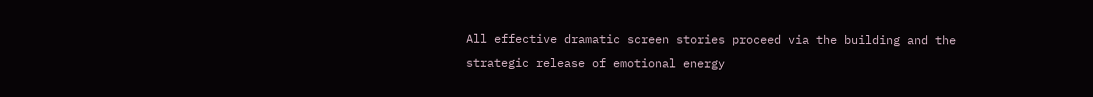All effective dramatic screen stories proceed via the building and the strategic release of emotional energy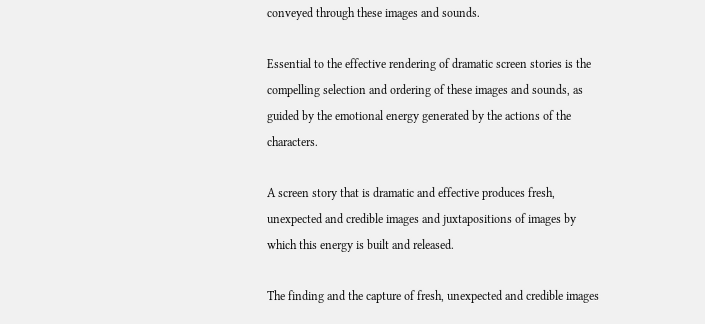conveyed through these images and sounds.

Essential to the effective rendering of dramatic screen stories is the compelling selection and ordering of these images and sounds, as guided by the emotional energy generated by the actions of the characters.

A screen story that is dramatic and effective produces fresh, unexpected and credible images and juxtapositions of images by which this energy is built and released.

The finding and the capture of fresh, unexpected and credible images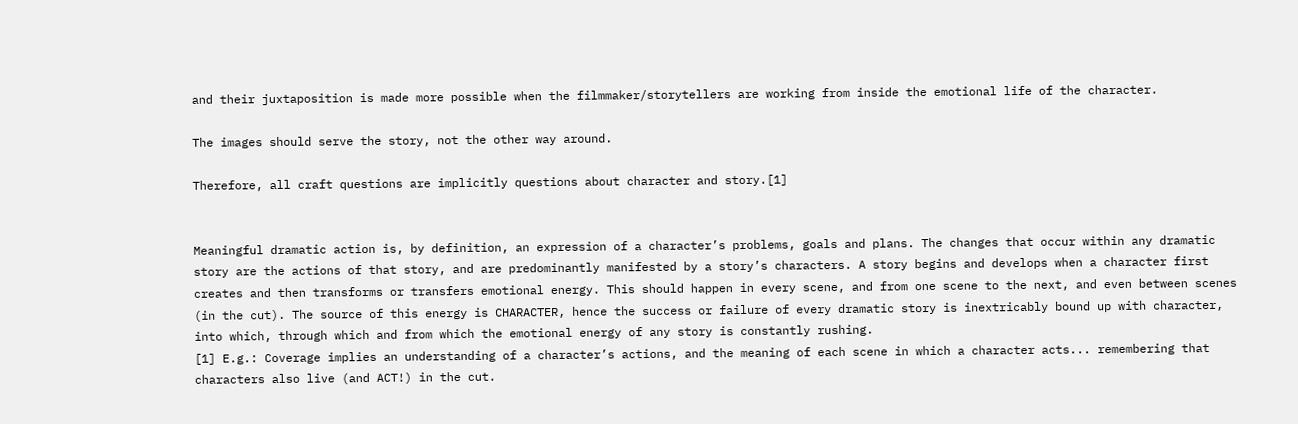and their juxtaposition is made more possible when the filmmaker/storytellers are working from inside the emotional life of the character.

The images should serve the story, not the other way around.

Therefore, all craft questions are implicitly questions about character and story.[1]


Meaningful dramatic action is, by definition, an expression of a character’s problems, goals and plans. The changes that occur within any dramatic story are the actions of that story, and are predominantly manifested by a story’s characters. A story begins and develops when a character first creates and then transforms or transfers emotional energy. This should happen in every scene, and from one scene to the next, and even between scenes (in the cut). The source of this energy is CHARACTER, hence the success or failure of every dramatic story is inextricably bound up with character, into which, through which and from which the emotional energy of any story is constantly rushing.
[1] E.g.: Coverage implies an understanding of a character’s actions, and the meaning of each scene in which a character acts... remembering that characters also live (and ACT!) in the cut.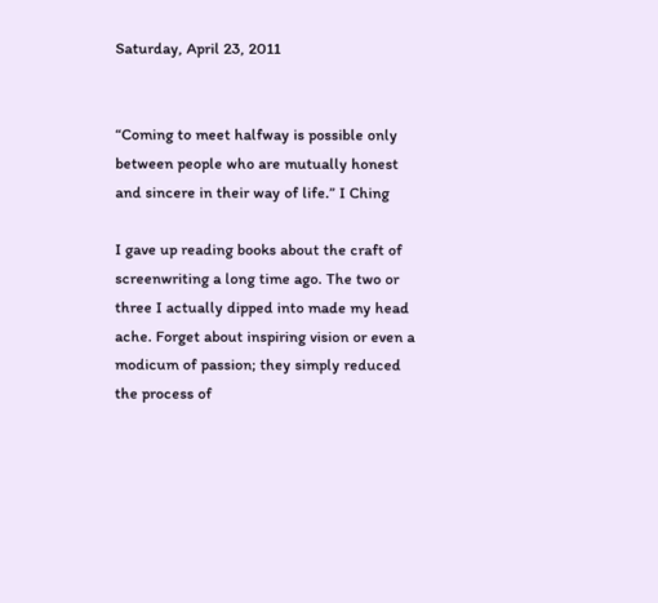Saturday, April 23, 2011


“Coming to meet halfway is possible only between people who are mutually honest and sincere in their way of life.” I Ching

I gave up reading books about the craft of screenwriting a long time ago. The two or three I actually dipped into made my head ache. Forget about inspiring vision or even a modicum of passion; they simply reduced the process of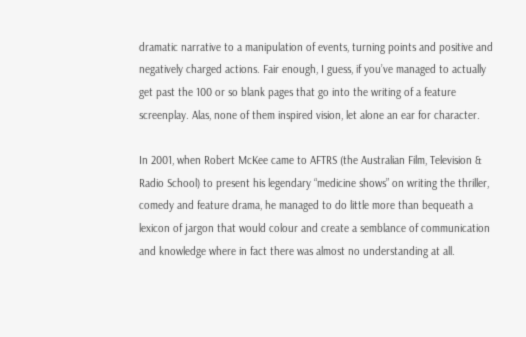dramatic narrative to a manipulation of events, turning points and positive and negatively charged actions. Fair enough, I guess, if you’ve managed to actually get past the 100 or so blank pages that go into the writing of a feature screenplay. Alas, none of them inspired vision, let alone an ear for character.

In 2001, when Robert McKee came to AFTRS (the Australian Film, Television & Radio School) to present his legendary “medicine shows” on writing the thriller, comedy and feature drama, he managed to do little more than bequeath a lexicon of jargon that would colour and create a semblance of communication and knowledge where in fact there was almost no understanding at all.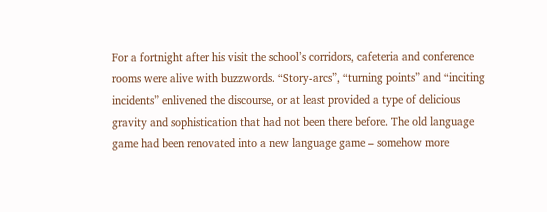For a fortnight after his visit the school’s corridors, cafeteria and conference rooms were alive with buzzwords. “Story-arcs”, “turning points” and “inciting incidents” enlivened the discourse, or at least provided a type of delicious gravity and sophistication that had not been there before. The old language game had been renovated into a new language game – somehow more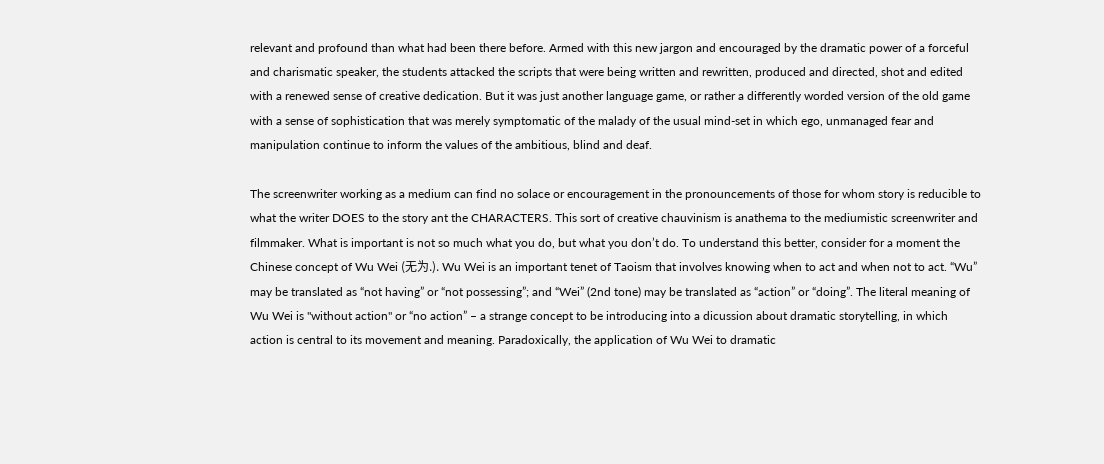relevant and profound than what had been there before. Armed with this new jargon and encouraged by the dramatic power of a forceful and charismatic speaker, the students attacked the scripts that were being written and rewritten, produced and directed, shot and edited with a renewed sense of creative dedication. But it was just another language game, or rather a differently worded version of the old game with a sense of sophistication that was merely symptomatic of the malady of the usual mind-set in which ego, unmanaged fear and manipulation continue to inform the values of the ambitious, blind and deaf.

The screenwriter working as a medium can find no solace or encouragement in the pronouncements of those for whom story is reducible to what the writer DOES to the story ant the CHARACTERS. This sort of creative chauvinism is anathema to the mediumistic screenwriter and filmmaker. What is important is not so much what you do, but what you don’t do. To understand this better, consider for a moment the Chinese concept of Wu Wei (无为.). Wu Wei is an important tenet of Taoism that involves knowing when to act and when not to act. “Wu” may be translated as “not having” or “not possessing”; and “Wei” (2nd tone) may be translated as “action” or “doing”. The literal meaning of Wu Wei is "without action" or “no action” – a strange concept to be introducing into a dicussion about dramatic storytelling, in which action is central to its movement and meaning. Paradoxically, the application of Wu Wei to dramatic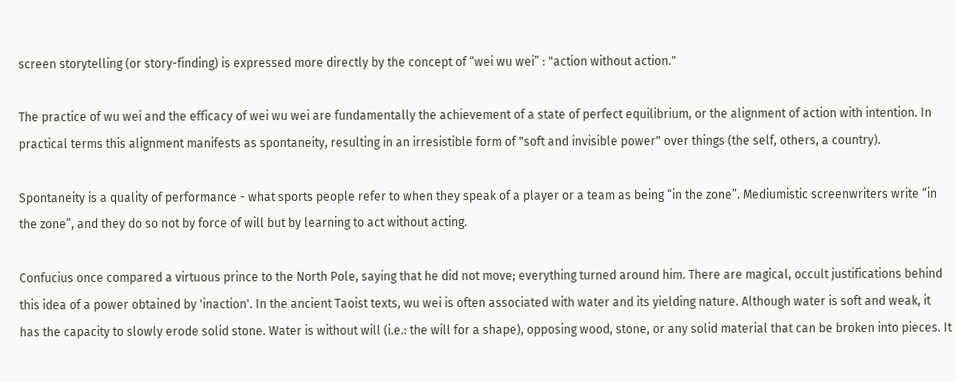screen storytelling (or story-finding) is expressed more directly by the concept of “wei wu wei” : "action without action."

The practice of wu wei and the efficacy of wei wu wei are fundamentally the achievement of a state of perfect equilibrium, or the alignment of action with intention. In practical terms this alignment manifests as spontaneity, resulting in an irresistible form of "soft and invisible power" over things (the self, others, a country).

Spontaneity is a quality of performance - what sports people refer to when they speak of a player or a team as being “in the zone”. Mediumistic screenwriters write “in the zone”, and they do so not by force of will but by learning to act without acting.

Confucius once compared a virtuous prince to the North Pole, saying that he did not move; everything turned around him. There are magical, occult justifications behind this idea of a power obtained by 'inaction'. In the ancient Taoist texts, wu wei is often associated with water and its yielding nature. Although water is soft and weak, it has the capacity to slowly erode solid stone. Water is without will (i.e.: the will for a shape), opposing wood, stone, or any solid material that can be broken into pieces. It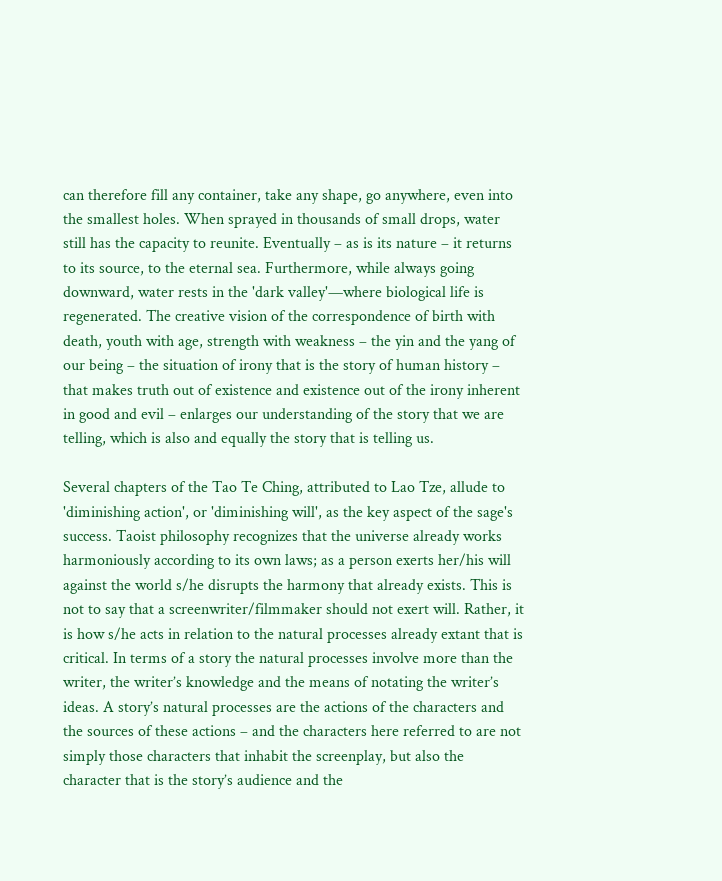can therefore fill any container, take any shape, go anywhere, even into the smallest holes. When sprayed in thousands of small drops, water still has the capacity to reunite. Eventually – as is its nature – it returns to its source, to the eternal sea. Furthermore, while always going downward, water rests in the 'dark valley'—where biological life is regenerated. The creative vision of the correspondence of birth with death, youth with age, strength with weakness – the yin and the yang of our being – the situation of irony that is the story of human history – that makes truth out of existence and existence out of the irony inherent in good and evil – enlarges our understanding of the story that we are telling, which is also and equally the story that is telling us.

Several chapters of the Tao Te Ching, attributed to Lao Tze, allude to 'diminishing action', or 'diminishing will', as the key aspect of the sage's success. Taoist philosophy recognizes that the universe already works harmoniously according to its own laws; as a person exerts her/his will against the world s/he disrupts the harmony that already exists. This is not to say that a screenwriter/filmmaker should not exert will. Rather, it is how s/he acts in relation to the natural processes already extant that is critical. In terms of a story the natural processes involve more than the writer, the writer’s knowledge and the means of notating the writer’s ideas. A story’s natural processes are the actions of the characters and the sources of these actions – and the characters here referred to are not simply those characters that inhabit the screenplay, but also the character that is the story’s audience and the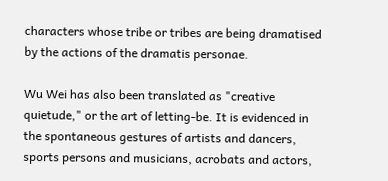characters whose tribe or tribes are being dramatised by the actions of the dramatis personae.

Wu Wei has also been translated as "creative quietude," or the art of letting-be. It is evidenced in the spontaneous gestures of artists and dancers, sports persons and musicians, acrobats and actors,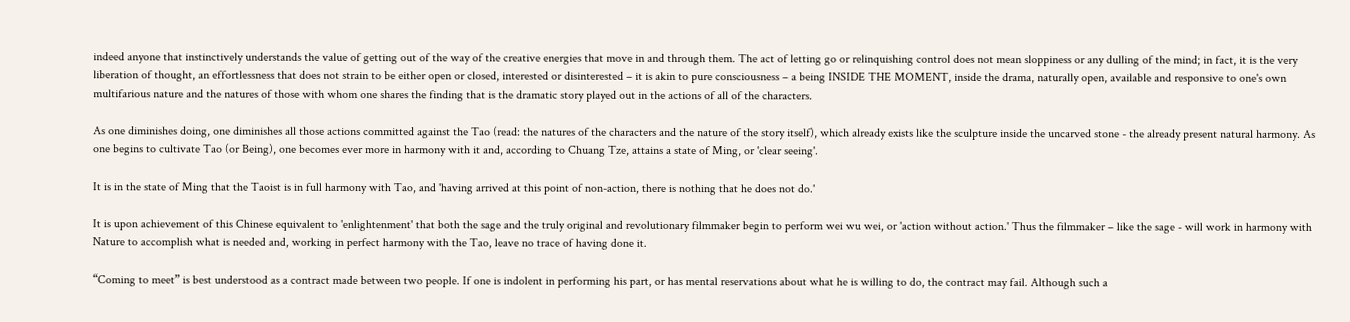indeed anyone that instinctively understands the value of getting out of the way of the creative energies that move in and through them. The act of letting go or relinquishing control does not mean sloppiness or any dulling of the mind; in fact, it is the very liberation of thought, an effortlessness that does not strain to be either open or closed, interested or disinterested – it is akin to pure consciousness – a being INSIDE THE MOMENT, inside the drama, naturally open, available and responsive to one's own multifarious nature and the natures of those with whom one shares the finding that is the dramatic story played out in the actions of all of the characters.

As one diminishes doing, one diminishes all those actions committed against the Tao (read: the natures of the characters and the nature of the story itself), which already exists like the sculpture inside the uncarved stone - the already present natural harmony. As one begins to cultivate Tao (or Being), one becomes ever more in harmony with it and, according to Chuang Tze, attains a state of Ming, or 'clear seeing'.

It is in the state of Ming that the Taoist is in full harmony with Tao, and 'having arrived at this point of non-action, there is nothing that he does not do.'

It is upon achievement of this Chinese equivalent to 'enlightenment' that both the sage and the truly original and revolutionary filmmaker begin to perform wei wu wei, or 'action without action.' Thus the filmmaker – like the sage - will work in harmony with Nature to accomplish what is needed and, working in perfect harmony with the Tao, leave no trace of having done it.

“Coming to meet” is best understood as a contract made between two people. If one is indolent in performing his part, or has mental reservations about what he is willing to do, the contract may fail. Although such a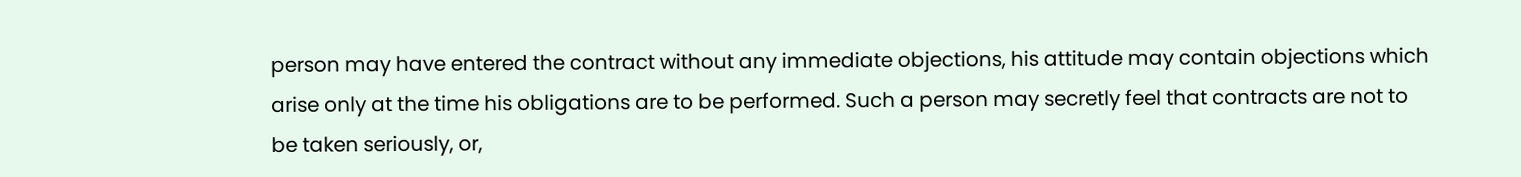person may have entered the contract without any immediate objections, his attitude may contain objections which arise only at the time his obligations are to be performed. Such a person may secretly feel that contracts are not to be taken seriously, or,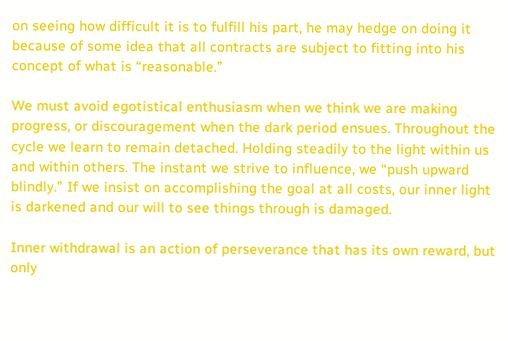on seeing how difficult it is to fulfill his part, he may hedge on doing it because of some idea that all contracts are subject to fitting into his concept of what is “reasonable.”

We must avoid egotistical enthusiasm when we think we are making progress, or discouragement when the dark period ensues. Throughout the cycle we learn to remain detached. Holding steadily to the light within us and within others. The instant we strive to influence, we “push upward blindly.” If we insist on accomplishing the goal at all costs, our inner light is darkened and our will to see things through is damaged.

Inner withdrawal is an action of perseverance that has its own reward, but only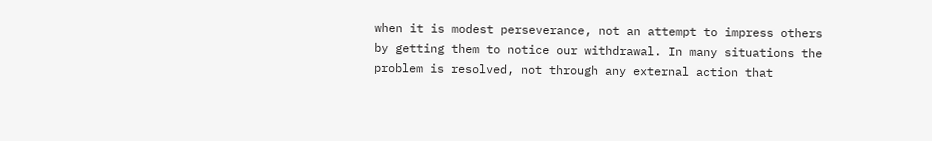when it is modest perseverance, not an attempt to impress others by getting them to notice our withdrawal. In many situations the problem is resolved, not through any external action that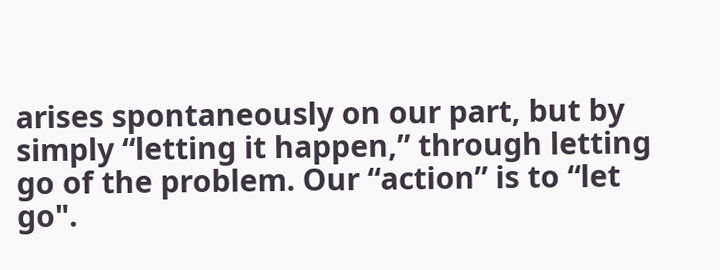arises spontaneously on our part, but by simply “letting it happen,” through letting go of the problem. Our “action” is to “let go".